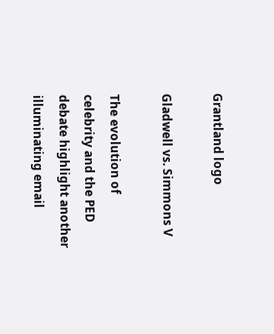Grantland logo

Gladwell vs. Simmons V

The evolution of celebrity and the PED debate highlight another illuminating email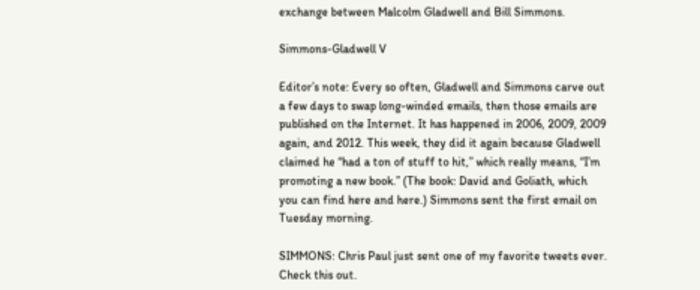exchange between Malcolm Gladwell and Bill Simmons.

Simmons-Gladwell V

Editor’s note: Every so often, Gladwell and Simmons carve out a few days to swap long-winded emails, then those emails are published on the Internet. It has happened in 2006, 2009, 2009 again, and 2012. This week, they did it again because Gladwell claimed he “had a ton of stuff to hit,” which really means, “I’m promoting a new book.” (The book: David and Goliath, which you can find here and here.) Simmons sent the first email on Tuesday morning.

SIMMONS: Chris Paul just sent one of my favorite tweets ever. Check this out.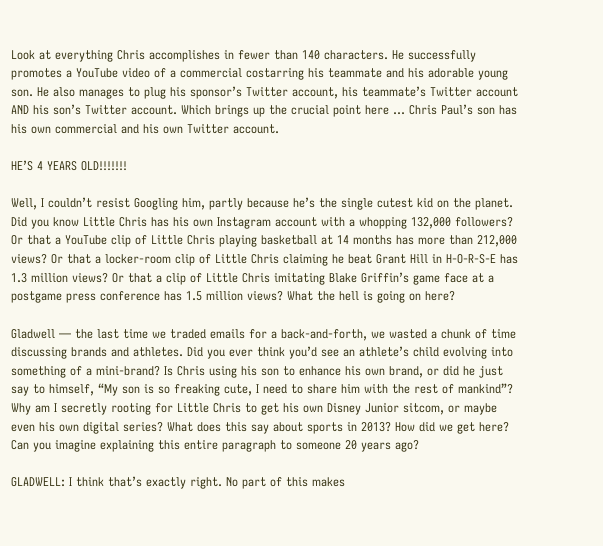Look at everything Chris accomplishes in fewer than 140 characters. He successfully promotes a YouTube video of a commercial costarring his teammate and his adorable young son. He also manages to plug his sponsor’s Twitter account, his teammate’s Twitter account AND his son’s Twitter account. Which brings up the crucial point here … Chris Paul’s son has his own commercial and his own Twitter account.

HE’S 4 YEARS OLD!!!!!!!

Well, I couldn’t resist Googling him, partly because he’s the single cutest kid on the planet. Did you know Little Chris has his own Instagram account with a whopping 132,000 followers? Or that a YouTube clip of Little Chris playing basketball at 14 months has more than 212,000 views? Or that a locker-room clip of Little Chris claiming he beat Grant Hill in H-O-R-S-E has 1.3 million views? Or that a clip of Little Chris imitating Blake Griffin’s game face at a postgame press conference has 1.5 million views? What the hell is going on here?

Gladwell — the last time we traded emails for a back-and-forth, we wasted a chunk of time discussing brands and athletes. Did you ever think you’d see an athlete’s child evolving into something of a mini-brand? Is Chris using his son to enhance his own brand, or did he just say to himself, “My son is so freaking cute, I need to share him with the rest of mankind”? Why am I secretly rooting for Little Chris to get his own Disney Junior sitcom, or maybe even his own digital series? What does this say about sports in 2013? How did we get here? Can you imagine explaining this entire paragraph to someone 20 years ago?

GLADWELL: I think that’s exactly right. No part of this makes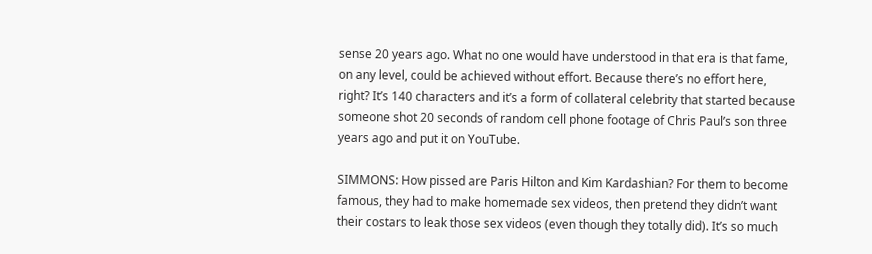sense 20 years ago. What no one would have understood in that era is that fame, on any level, could be achieved without effort. Because there’s no effort here, right? It’s 140 characters and it’s a form of collateral celebrity that started because someone shot 20 seconds of random cell phone footage of Chris Paul’s son three years ago and put it on YouTube.

SIMMONS: How pissed are Paris Hilton and Kim Kardashian? For them to become famous, they had to make homemade sex videos, then pretend they didn’t want their costars to leak those sex videos (even though they totally did). It’s so much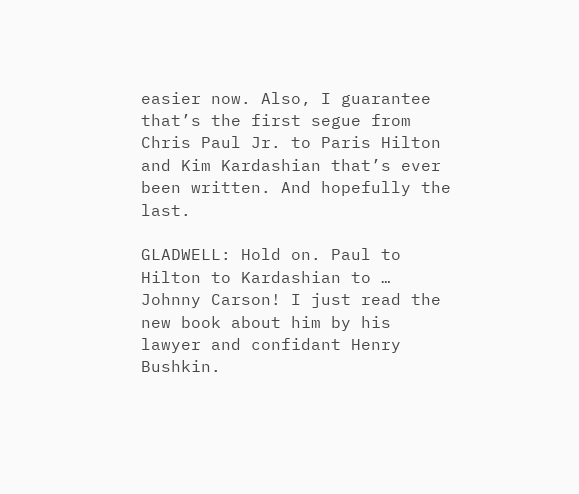easier now. Also, I guarantee that’s the first segue from Chris Paul Jr. to Paris Hilton and Kim Kardashian that’s ever been written. And hopefully the last.

GLADWELL: Hold on. Paul to Hilton to Kardashian to … Johnny Carson! I just read the new book about him by his lawyer and confidant Henry Bushkin.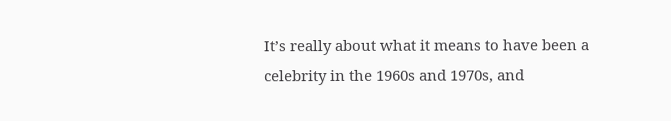It’s really about what it means to have been a celebrity in the 1960s and 1970s, and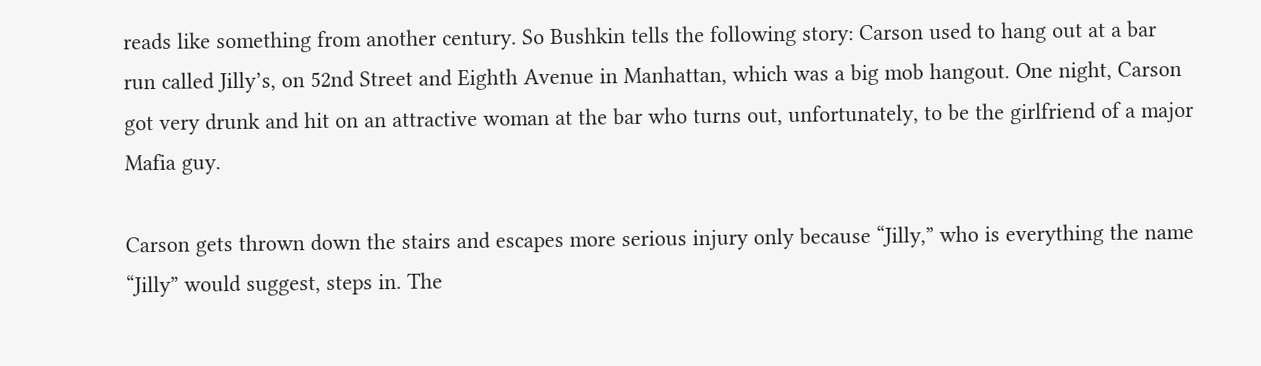reads like something from another century. So Bushkin tells the following story: Carson used to hang out at a bar run called Jilly’s, on 52nd Street and Eighth Avenue in Manhattan, which was a big mob hangout. One night, Carson got very drunk and hit on an attractive woman at the bar who turns out, unfortunately, to be the girlfriend of a major Mafia guy.

Carson gets thrown down the stairs and escapes more serious injury only because “Jilly,” who is everything the name “Jilly” would suggest, steps in. The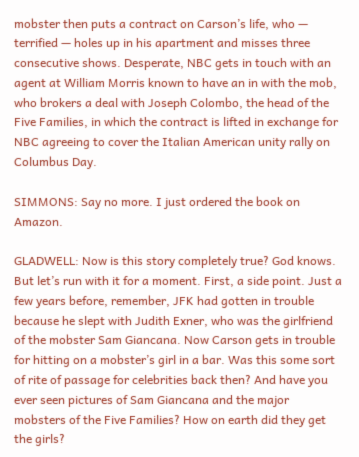mobster then puts a contract on Carson’s life, who — terrified — holes up in his apartment and misses three consecutive shows. Desperate, NBC gets in touch with an agent at William Morris known to have an in with the mob, who brokers a deal with Joseph Colombo, the head of the Five Families, in which the contract is lifted in exchange for NBC agreeing to cover the Italian American unity rally on Columbus Day.

SIMMONS: Say no more. I just ordered the book on Amazon.

GLADWELL: Now is this story completely true? God knows. But let’s run with it for a moment. First, a side point. Just a few years before, remember, JFK had gotten in trouble because he slept with Judith Exner, who was the girlfriend of the mobster Sam Giancana. Now Carson gets in trouble for hitting on a mobster’s girl in a bar. Was this some sort of rite of passage for celebrities back then? And have you ever seen pictures of Sam Giancana and the major mobsters of the Five Families? How on earth did they get the girls?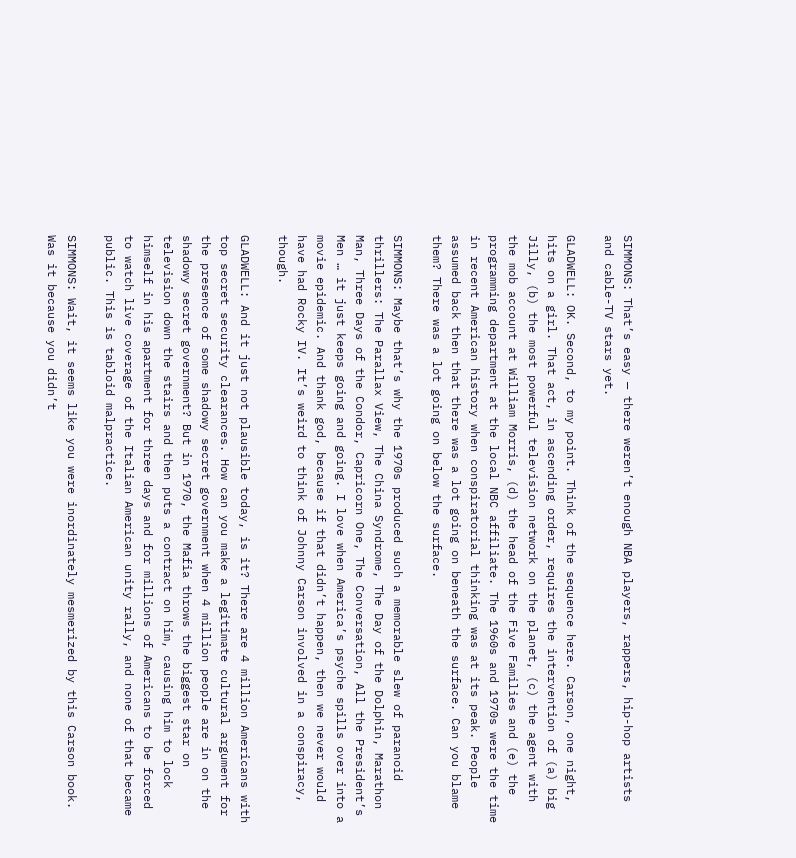SIMMONS: That’s easy — there weren’t enough NBA players, rappers, hip-hop artists and cable-TV stars yet.

GLADWELL: OK. Second, to my point. Think of the sequence here. Carson, one night, hits on a girl. That act, in ascending order, requires the intervention of (a) big Jilly, (b) the most powerful television network on the planet, (c) the agent with the mob account at William Morris, (d) the head of the Five Families and (e) the programming department at the local NBC affiliate. The 1960s and 1970s were the time in recent American history when conspiratorial thinking was at its peak. People assumed back then that there was a lot going on beneath the surface. Can you blame them? There was a lot going on below the surface.

SIMMONS: Maybe that’s why the 1970s produced such a memorable slew of paranoid thrillers: The Parallax View, The China Syndrome, The Day of the Dolphin, Marathon Man, Three Days of the Condor, Capricorn One, The Conversation, All the President’s Men … it just keeps going and going. I love when America’s psyche spills over into a movie epidemic. And thank god, because if that didn’t happen, then we never would have had Rocky IV. It’s weird to think of Johnny Carson involved in a conspiracy, though.

GLADWELL: And it just not plausible today, is it? There are 4 million Americans with top secret security clearances. How can you make a legitimate cultural argument for the presence of some shadowy secret government when 4 million people are in on the shadowy secret government? But in 1970, the Mafia throws the biggest star on television down the stairs and then puts a contract on him, causing him to lock himself in his apartment for three days and for millions of Americans to be forced to watch live coverage of the Italian American unity rally, and none of that became public. This is tabloid malpractice.

SIMMONS: Wait, it seems like you were inordinately mesmerized by this Carson book. Was it because you didn’t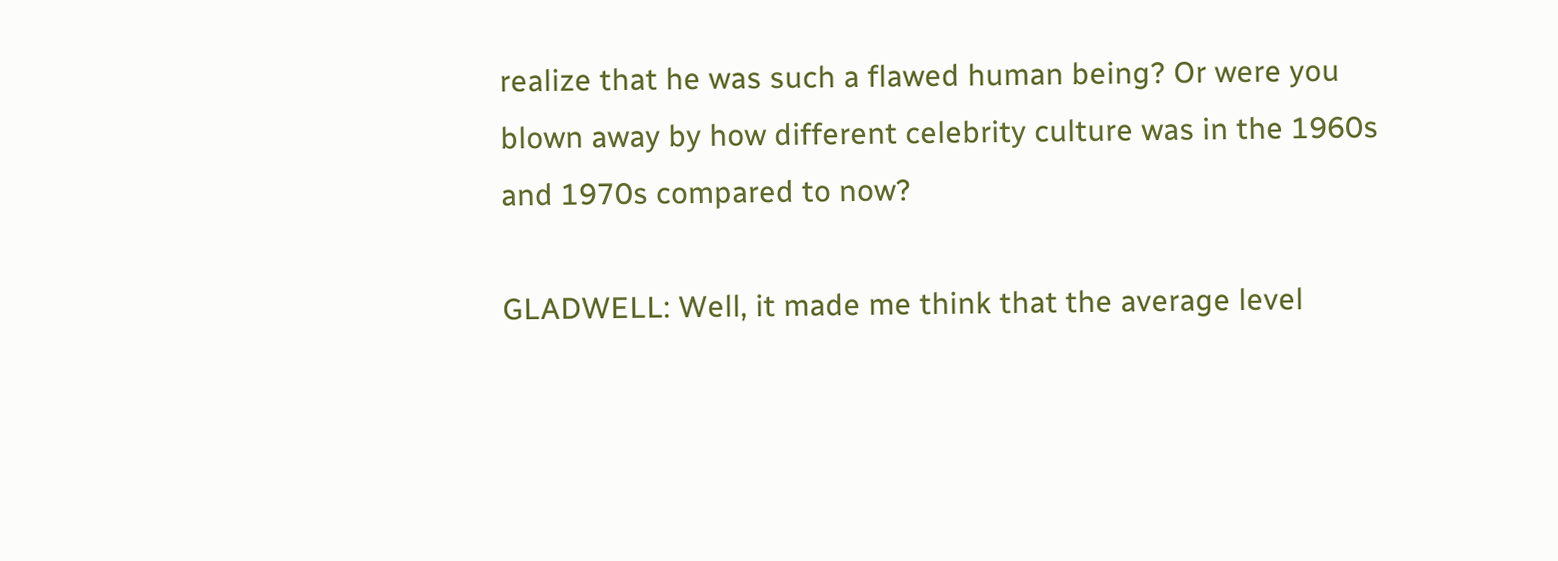realize that he was such a flawed human being? Or were you blown away by how different celebrity culture was in the 1960s and 1970s compared to now?

GLADWELL: Well, it made me think that the average level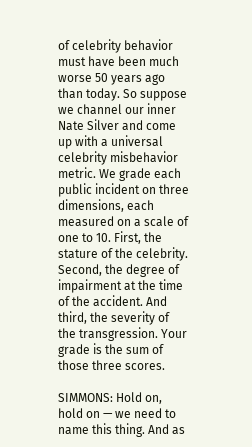of celebrity behavior must have been much worse 50 years ago than today. So suppose we channel our inner Nate Silver and come up with a universal celebrity misbehavior metric. We grade each public incident on three dimensions, each measured on a scale of one to 10. First, the stature of the celebrity. Second, the degree of impairment at the time of the accident. And third, the severity of the transgression. Your grade is the sum of those three scores.

SIMMONS: Hold on, hold on — we need to name this thing. And as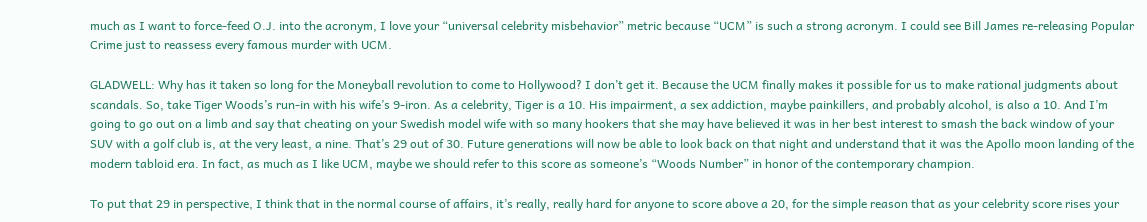much as I want to force-feed O.J. into the acronym, I love your “universal celebrity misbehavior” metric because “UCM” is such a strong acronym. I could see Bill James re-releasing Popular Crime just to reassess every famous murder with UCM.

GLADWELL: Why has it taken so long for the Moneyball revolution to come to Hollywood? I don’t get it. Because the UCM finally makes it possible for us to make rational judgments about scandals. So, take Tiger Woods’s run-in with his wife’s 9-iron. As a celebrity, Tiger is a 10. His impairment, a sex addiction, maybe painkillers, and probably alcohol, is also a 10. And I’m going to go out on a limb and say that cheating on your Swedish model wife with so many hookers that she may have believed it was in her best interest to smash the back window of your SUV with a golf club is, at the very least, a nine. That’s 29 out of 30. Future generations will now be able to look back on that night and understand that it was the Apollo moon landing of the modern tabloid era. In fact, as much as I like UCM, maybe we should refer to this score as someone’s “Woods Number” in honor of the contemporary champion.

To put that 29 in perspective, I think that in the normal course of affairs, it’s really, really hard for anyone to score above a 20, for the simple reason that as your celebrity score rises your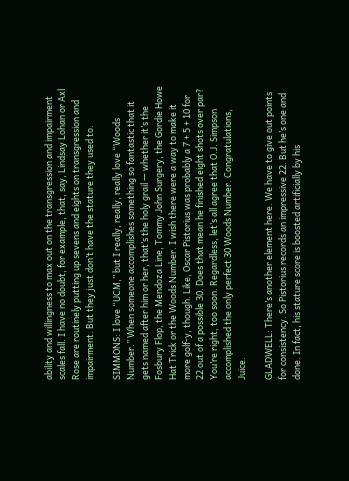ability and willingness to max out on the transgression and impairment scales fall. I have no doubt, for example, that, say, Lindsay Lohan or Axl Rose are routinely putting up sevens and eights on transgression and impairment. But they just don’t have the stature they used to.

SIMMONS: I love “UCM,” but I really, really, really love “Woods Number.” When someone accomplishes something so fantastic that it gets named after him or her, that’s the holy grail — whether it’s the Fosbury Flop, the Mendoza Line, Tommy John Surgery, the Gordie Howe Hat Trick or the Woods Number. I wish there were a way to make it more golf-y, though. Like, Oscar Pistorius was probably a 7 + 5 + 10 for 22 out of a possible 30. Does that mean he finished eight shots over par? You’re right, too soon. Regardless, let’s all agree that O.J. Simpson accomplished the only perfect 30 Woods Number. Congratulations, Juice.

GLADWELL: There’s another element here. We have to give out points for consistency. So Pistorius records an impressive 22. But he’s one and done. In fact, his stature score is boosted artificially by his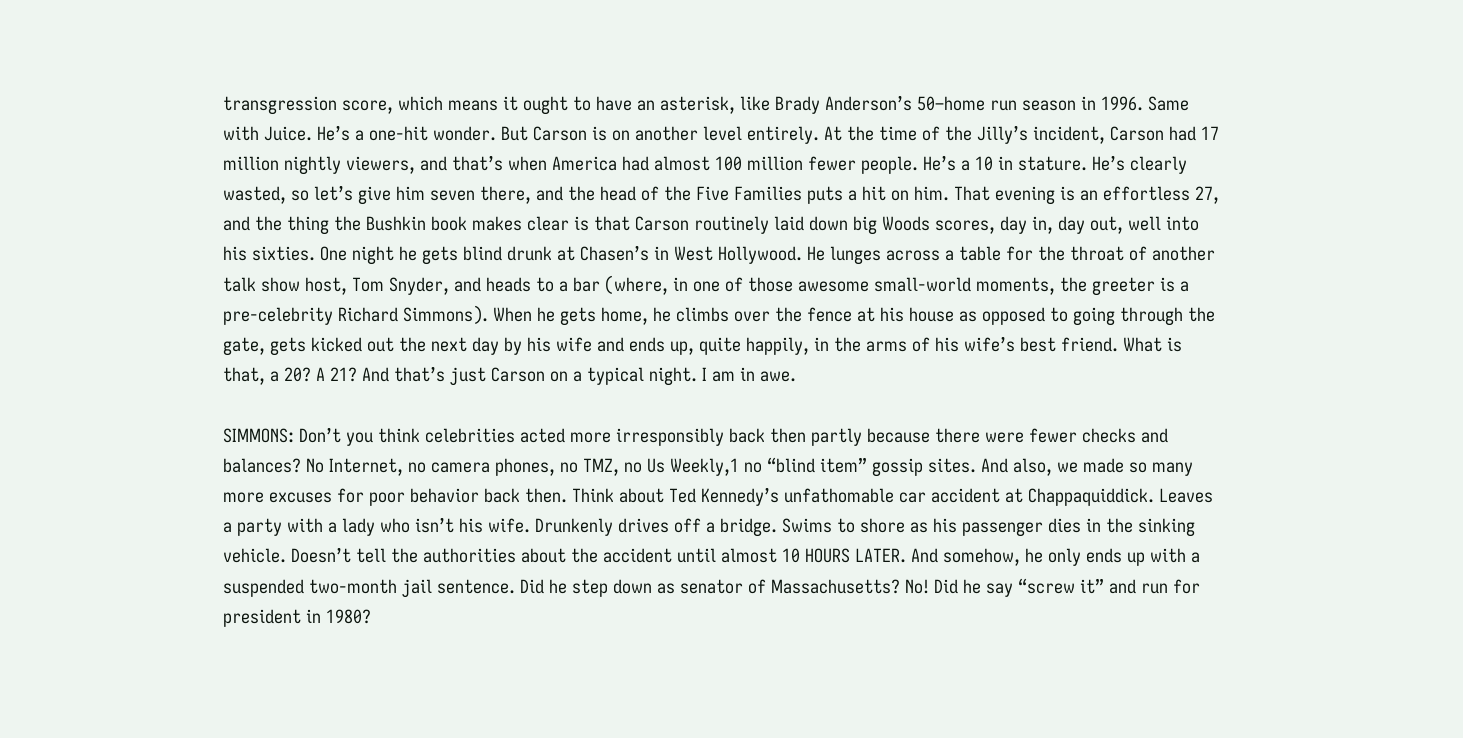transgression score, which means it ought to have an asterisk, like Brady Anderson’s 50–home run season in 1996. Same with Juice. He’s a one-hit wonder. But Carson is on another level entirely. At the time of the Jilly’s incident, Carson had 17 million nightly viewers, and that’s when America had almost 100 million fewer people. He’s a 10 in stature. He’s clearly wasted, so let’s give him seven there, and the head of the Five Families puts a hit on him. That evening is an effortless 27, and the thing the Bushkin book makes clear is that Carson routinely laid down big Woods scores, day in, day out, well into his sixties. One night he gets blind drunk at Chasen’s in West Hollywood. He lunges across a table for the throat of another talk show host, Tom Snyder, and heads to a bar (where, in one of those awesome small-world moments, the greeter is a pre-celebrity Richard Simmons). When he gets home, he climbs over the fence at his house as opposed to going through the gate, gets kicked out the next day by his wife and ends up, quite happily, in the arms of his wife’s best friend. What is that, a 20? A 21? And that’s just Carson on a typical night. I am in awe.

SIMMONS: Don’t you think celebrities acted more irresponsibly back then partly because there were fewer checks and balances? No Internet, no camera phones, no TMZ, no Us Weekly,1 no “blind item” gossip sites. And also, we made so many more excuses for poor behavior back then. Think about Ted Kennedy’s unfathomable car accident at Chappaquiddick. Leaves a party with a lady who isn’t his wife. Drunkenly drives off a bridge. Swims to shore as his passenger dies in the sinking vehicle. Doesn’t tell the authorities about the accident until almost 10 HOURS LATER. And somehow, he only ends up with a suspended two-month jail sentence. Did he step down as senator of Massachusetts? No! Did he say “screw it” and run for president in 1980?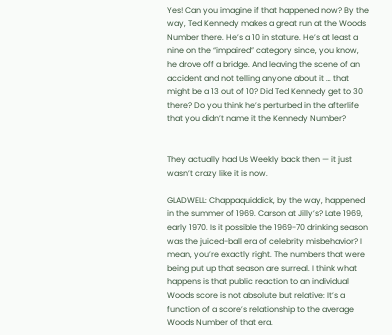Yes! Can you imagine if that happened now? By the way, Ted Kennedy makes a great run at the Woods Number there. He’s a 10 in stature. He’s at least a nine on the “impaired” category since, you know, he drove off a bridge. And leaving the scene of an accident and not telling anyone about it … that might be a 13 out of 10? Did Ted Kennedy get to 30 there? Do you think he’s perturbed in the afterlife that you didn’t name it the Kennedy Number?


They actually had Us Weekly back then — it just wasn’t crazy like it is now.

GLADWELL: Chappaquiddick, by the way, happened in the summer of 1969. Carson at Jilly’s? Late 1969, early 1970. Is it possible the 1969-70 drinking season was the juiced-ball era of celebrity misbehavior? I mean, you’re exactly right. The numbers that were being put up that season are surreal. I think what happens is that public reaction to an individual Woods score is not absolute but relative: It’s a function of a score’s relationship to the average Woods Number of that era.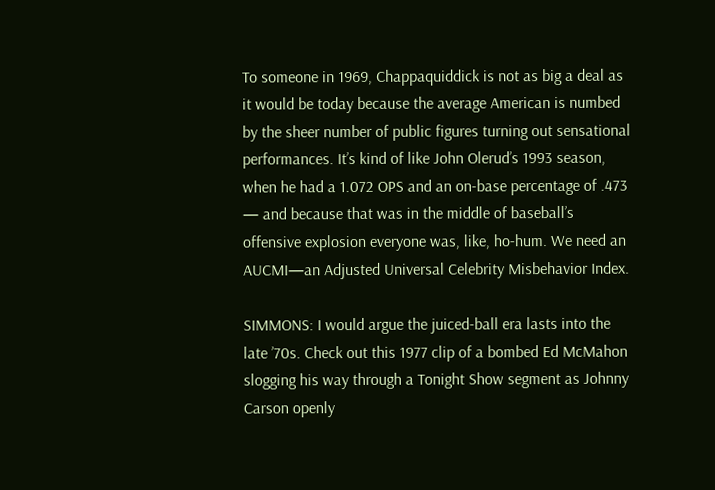To someone in 1969, Chappaquiddick is not as big a deal as it would be today because the average American is numbed by the sheer number of public figures turning out sensational performances. It’s kind of like John Olerud’s 1993 season, when he had a 1.072 OPS and an on-base percentage of .473 — and because that was in the middle of baseball’s offensive explosion everyone was, like, ho-hum. We need an AUCMI—an Adjusted Universal Celebrity Misbehavior Index.

SIMMONS: I would argue the juiced-ball era lasts into the late ’70s. Check out this 1977 clip of a bombed Ed McMahon slogging his way through a Tonight Show segment as Johnny Carson openly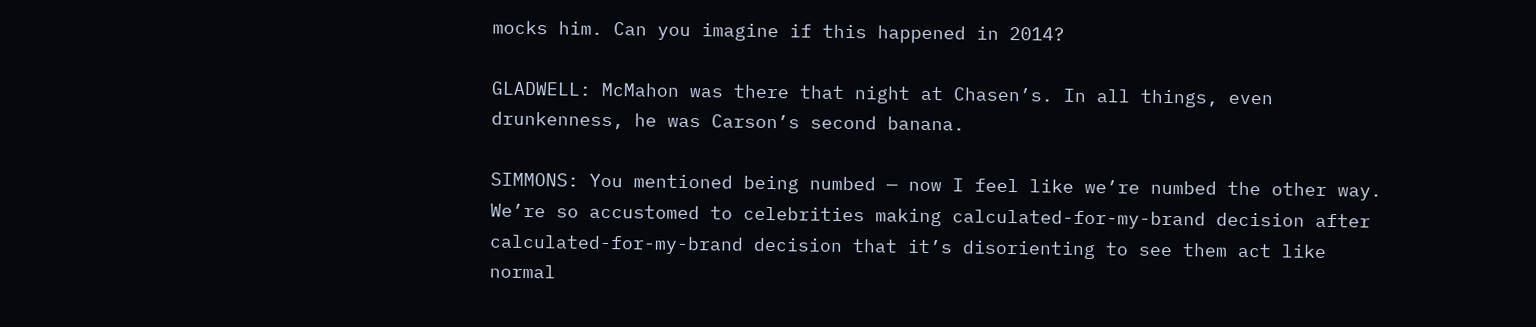mocks him. Can you imagine if this happened in 2014?

GLADWELL: McMahon was there that night at Chasen’s. In all things, even drunkenness, he was Carson’s second banana.

SIMMONS: You mentioned being numbed — now I feel like we’re numbed the other way. We’re so accustomed to celebrities making calculated-for-my-brand decision after calculated-for-my-brand decision that it’s disorienting to see them act like normal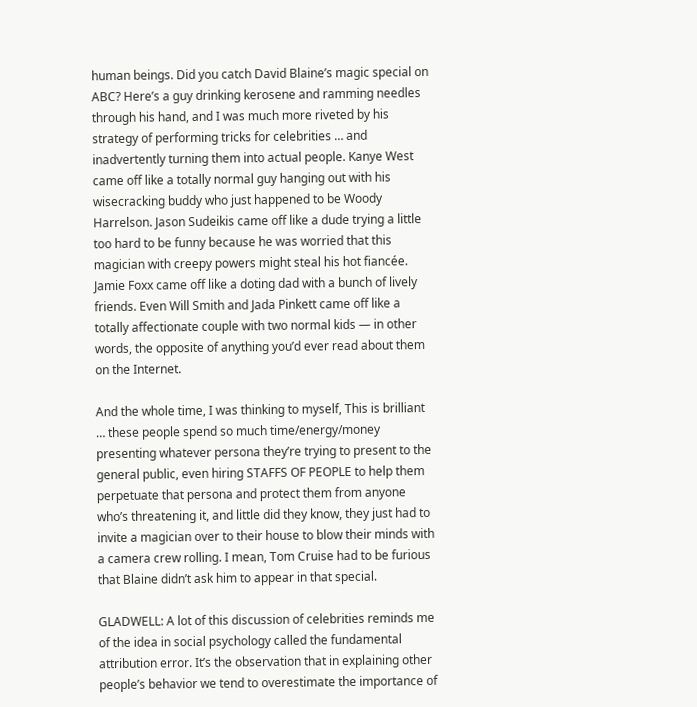human beings. Did you catch David Blaine’s magic special on ABC? Here’s a guy drinking kerosene and ramming needles through his hand, and I was much more riveted by his strategy of performing tricks for celebrities … and inadvertently turning them into actual people. Kanye West came off like a totally normal guy hanging out with his wisecracking buddy who just happened to be Woody Harrelson. Jason Sudeikis came off like a dude trying a little too hard to be funny because he was worried that this magician with creepy powers might steal his hot fiancée. Jamie Foxx came off like a doting dad with a bunch of lively friends. Even Will Smith and Jada Pinkett came off like a totally affectionate couple with two normal kids — in other words, the opposite of anything you’d ever read about them on the Internet.

And the whole time, I was thinking to myself, This is brilliant … these people spend so much time/energy/money presenting whatever persona they’re trying to present to the general public, even hiring STAFFS OF PEOPLE to help them perpetuate that persona and protect them from anyone who’s threatening it, and little did they know, they just had to invite a magician over to their house to blow their minds with a camera crew rolling. I mean, Tom Cruise had to be furious that Blaine didn’t ask him to appear in that special.

GLADWELL: A lot of this discussion of celebrities reminds me of the idea in social psychology called the fundamental attribution error. It’s the observation that in explaining other people’s behavior we tend to overestimate the importance of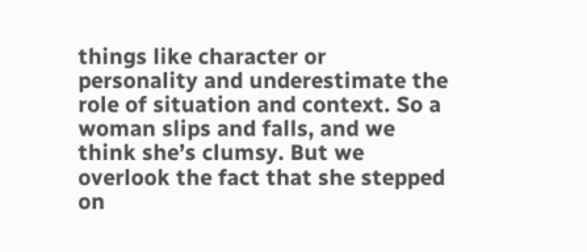things like character or personality and underestimate the role of situation and context. So a woman slips and falls, and we think she’s clumsy. But we overlook the fact that she stepped on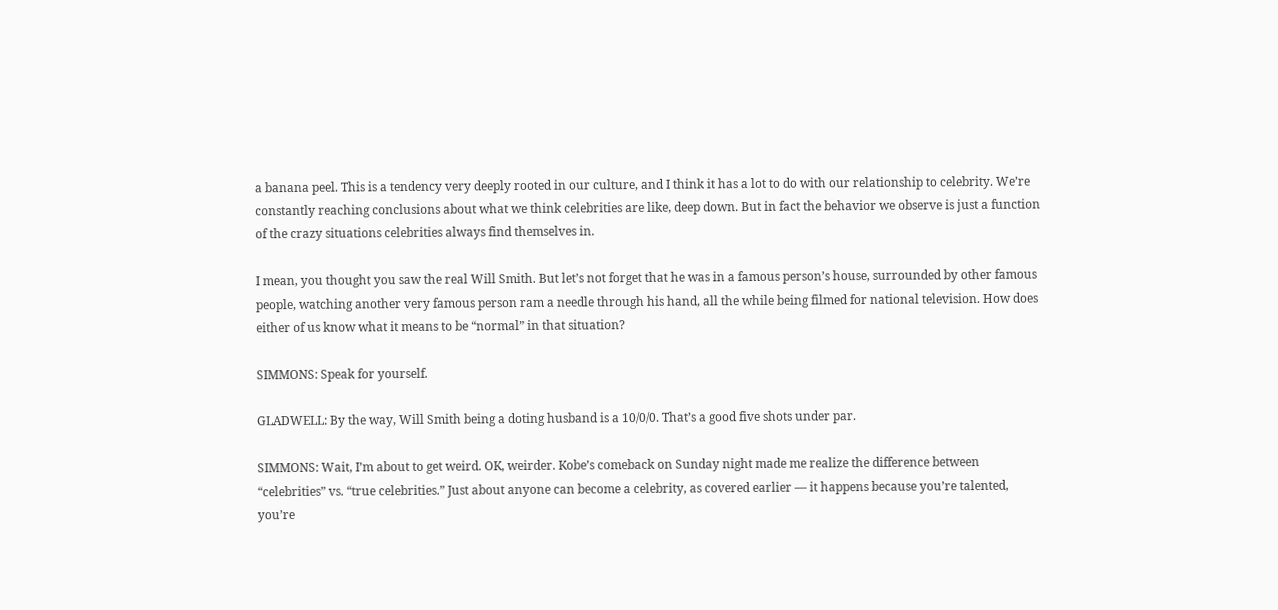a banana peel. This is a tendency very deeply rooted in our culture, and I think it has a lot to do with our relationship to celebrity. We’re constantly reaching conclusions about what we think celebrities are like, deep down. But in fact the behavior we observe is just a function of the crazy situations celebrities always find themselves in.

I mean, you thought you saw the real Will Smith. But let’s not forget that he was in a famous person’s house, surrounded by other famous people, watching another very famous person ram a needle through his hand, all the while being filmed for national television. How does either of us know what it means to be “normal” in that situation?

SIMMONS: Speak for yourself.

GLADWELL: By the way, Will Smith being a doting husband is a 10/0/0. That’s a good five shots under par.

SIMMONS: Wait, I’m about to get weird. OK, weirder. Kobe’s comeback on Sunday night made me realize the difference between “celebrities” vs. “true celebrities.” Just about anyone can become a celebrity, as covered earlier — it happens because you’re talented, you’re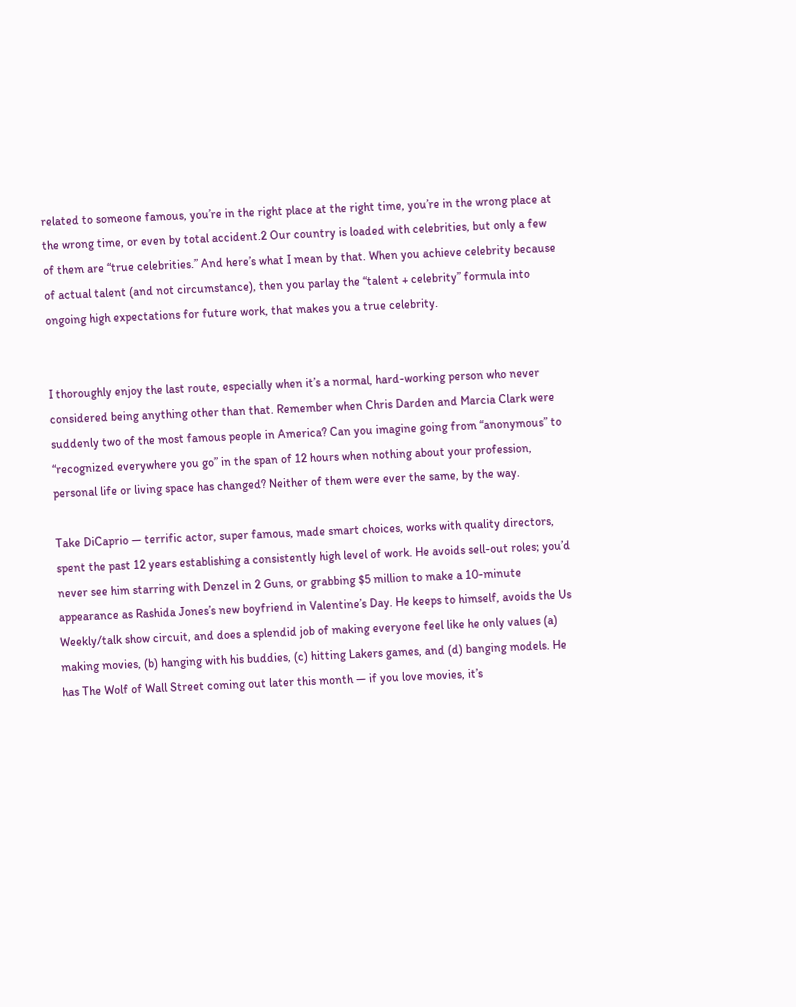related to someone famous, you’re in the right place at the right time, you’re in the wrong place at the wrong time, or even by total accident.2 Our country is loaded with celebrities, but only a few of them are “true celebrities.” And here’s what I mean by that. When you achieve celebrity because of actual talent (and not circumstance), then you parlay the “talent + celebrity” formula into ongoing high expectations for future work, that makes you a true celebrity.


I thoroughly enjoy the last route, especially when it’s a normal, hard-working person who never considered being anything other than that. Remember when Chris Darden and Marcia Clark were suddenly two of the most famous people in America? Can you imagine going from “anonymous” to “recognized everywhere you go” in the span of 12 hours when nothing about your profession, personal life or living space has changed? Neither of them were ever the same, by the way.

Take DiCaprio — terrific actor, super famous, made smart choices, works with quality directors, spent the past 12 years establishing a consistently high level of work. He avoids sell-out roles; you’d never see him starring with Denzel in 2 Guns, or grabbing $5 million to make a 10-minute appearance as Rashida Jones’s new boyfriend in Valentine’s Day. He keeps to himself, avoids the Us Weekly/talk show circuit, and does a splendid job of making everyone feel like he only values (a) making movies, (b) hanging with his buddies, (c) hitting Lakers games, and (d) banging models. He has The Wolf of Wall Street coming out later this month — if you love movies, it’s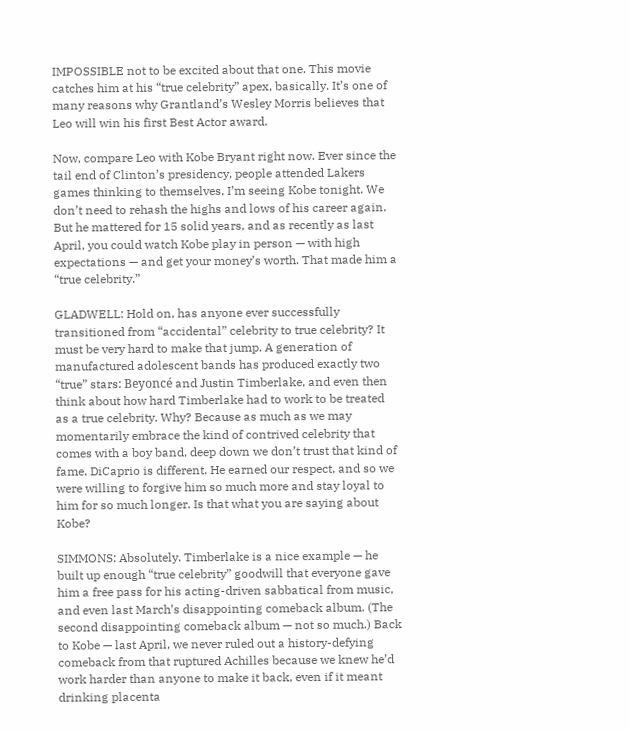IMPOSSIBLE not to be excited about that one. This movie catches him at his “true celebrity” apex, basically. It’s one of many reasons why Grantland’s Wesley Morris believes that Leo will win his first Best Actor award.

Now, compare Leo with Kobe Bryant right now. Ever since the tail end of Clinton’s presidency, people attended Lakers games thinking to themselves, I’m seeing Kobe tonight. We don’t need to rehash the highs and lows of his career again. But he mattered for 15 solid years, and as recently as last April, you could watch Kobe play in person — with high expectations — and get your money’s worth. That made him a “true celebrity.”

GLADWELL: Hold on, has anyone ever successfully transitioned from “accidental” celebrity to true celebrity? It must be very hard to make that jump. A generation of manufactured adolescent bands has produced exactly two “true” stars: Beyoncé and Justin Timberlake, and even then think about how hard Timberlake had to work to be treated as a true celebrity. Why? Because as much as we may momentarily embrace the kind of contrived celebrity that comes with a boy band, deep down we don’t trust that kind of fame. DiCaprio is different. He earned our respect, and so we were willing to forgive him so much more and stay loyal to him for so much longer. Is that what you are saying about Kobe?

SIMMONS: Absolutely. Timberlake is a nice example — he built up enough “true celebrity” goodwill that everyone gave him a free pass for his acting-driven sabbatical from music, and even last March’s disappointing comeback album. (The second disappointing comeback album — not so much.) Back to Kobe — last April, we never ruled out a history-defying comeback from that ruptured Achilles because we knew he’d work harder than anyone to make it back, even if it meant drinking placenta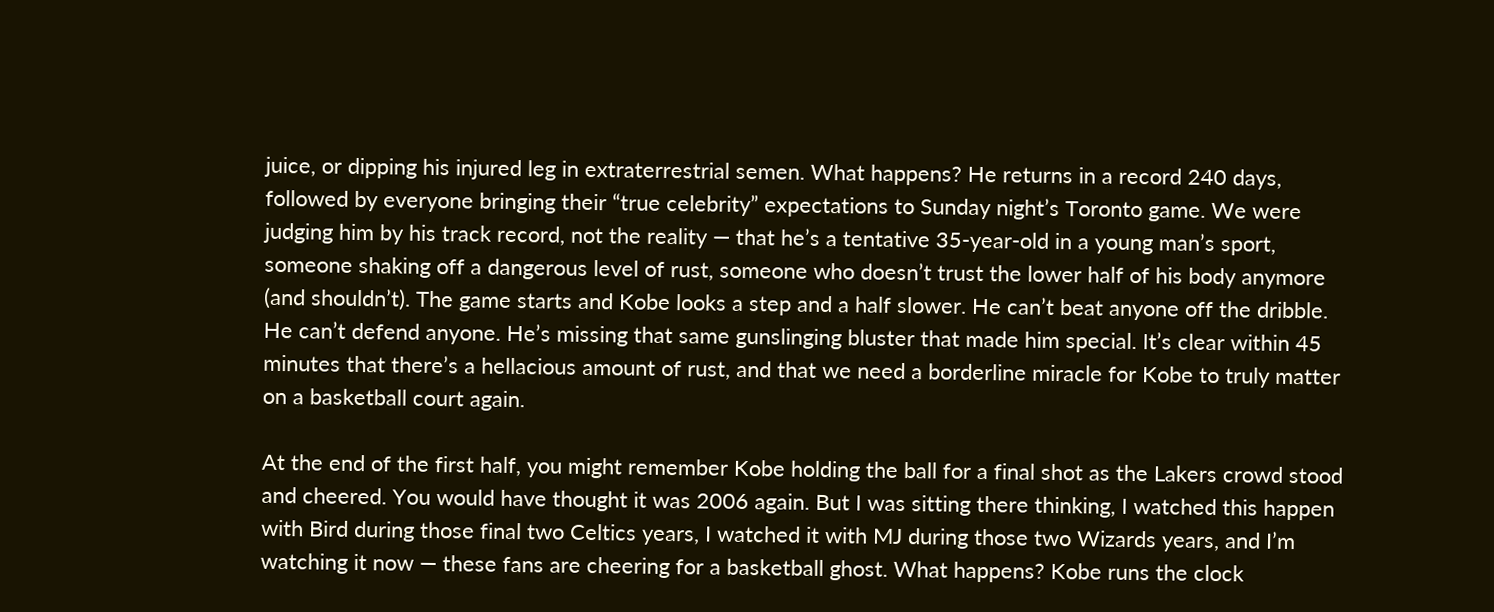juice, or dipping his injured leg in extraterrestrial semen. What happens? He returns in a record 240 days, followed by everyone bringing their “true celebrity” expectations to Sunday night’s Toronto game. We were judging him by his track record, not the reality — that he’s a tentative 35-year-old in a young man’s sport, someone shaking off a dangerous level of rust, someone who doesn’t trust the lower half of his body anymore (and shouldn’t). The game starts and Kobe looks a step and a half slower. He can’t beat anyone off the dribble. He can’t defend anyone. He’s missing that same gunslinging bluster that made him special. It’s clear within 45 minutes that there’s a hellacious amount of rust, and that we need a borderline miracle for Kobe to truly matter on a basketball court again.

At the end of the first half, you might remember Kobe holding the ball for a final shot as the Lakers crowd stood and cheered. You would have thought it was 2006 again. But I was sitting there thinking, I watched this happen with Bird during those final two Celtics years, I watched it with MJ during those two Wizards years, and I’m watching it now — these fans are cheering for a basketball ghost. What happens? Kobe runs the clock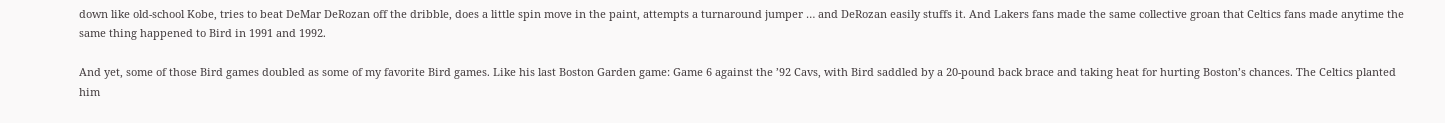down like old-school Kobe, tries to beat DeMar DeRozan off the dribble, does a little spin move in the paint, attempts a turnaround jumper … and DeRozan easily stuffs it. And Lakers fans made the same collective groan that Celtics fans made anytime the same thing happened to Bird in 1991 and 1992.

And yet, some of those Bird games doubled as some of my favorite Bird games. Like his last Boston Garden game: Game 6 against the ’92 Cavs, with Bird saddled by a 20-pound back brace and taking heat for hurting Boston’s chances. The Celtics planted him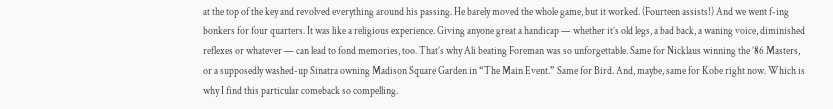at the top of the key and revolved everything around his passing. He barely moved the whole game, but it worked. (Fourteen assists!) And we went f-ing bonkers for four quarters. It was like a religious experience. Giving anyone great a handicap — whether it’s old legs, a bad back, a waning voice, diminished reflexes or whatever — can lead to fond memories, too. That’s why Ali beating Foreman was so unforgettable. Same for Nicklaus winning the ’86 Masters, or a supposedly washed-up Sinatra owning Madison Square Garden in “The Main Event.” Same for Bird. And, maybe, same for Kobe right now. Which is why I find this particular comeback so compelling.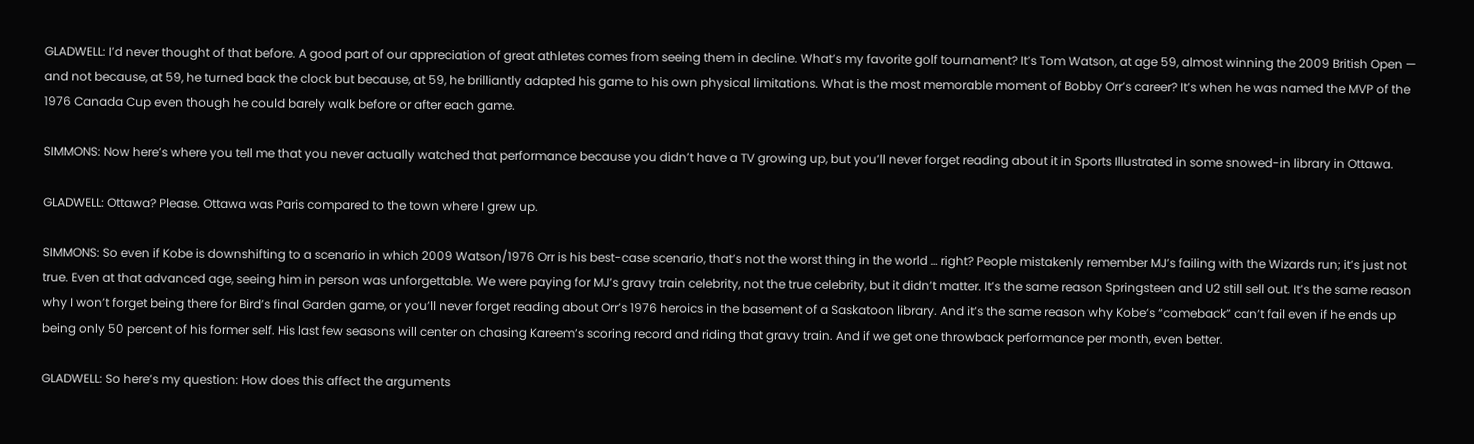GLADWELL: I’d never thought of that before. A good part of our appreciation of great athletes comes from seeing them in decline. What’s my favorite golf tournament? It’s Tom Watson, at age 59, almost winning the 2009 British Open — and not because, at 59, he turned back the clock but because, at 59, he brilliantly adapted his game to his own physical limitations. What is the most memorable moment of Bobby Orr’s career? It’s when he was named the MVP of the 1976 Canada Cup even though he could barely walk before or after each game.

SIMMONS: Now here’s where you tell me that you never actually watched that performance because you didn’t have a TV growing up, but you’ll never forget reading about it in Sports Illustrated in some snowed-in library in Ottawa.

GLADWELL: Ottawa? Please. Ottawa was Paris compared to the town where I grew up.

SIMMONS: So even if Kobe is downshifting to a scenario in which 2009 Watson/1976 Orr is his best-case scenario, that’s not the worst thing in the world … right? People mistakenly remember MJ’s failing with the Wizards run; it’s just not true. Even at that advanced age, seeing him in person was unforgettable. We were paying for MJ’s gravy train celebrity, not the true celebrity, but it didn’t matter. It’s the same reason Springsteen and U2 still sell out. It’s the same reason why I won’t forget being there for Bird’s final Garden game, or you’ll never forget reading about Orr’s 1976 heroics in the basement of a Saskatoon library. And it’s the same reason why Kobe’s “comeback” can’t fail even if he ends up being only 50 percent of his former self. His last few seasons will center on chasing Kareem’s scoring record and riding that gravy train. And if we get one throwback performance per month, even better.

GLADWELL: So here’s my question: How does this affect the arguments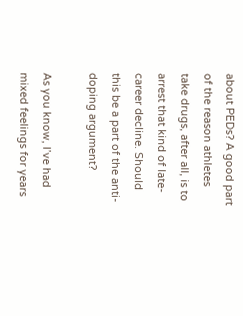about PEDs? A good part of the reason athletes take drugs, after all, is to arrest that kind of late-career decline. Should this be a part of the anti-doping argument?

As you know, I’ve had mixed feelings for years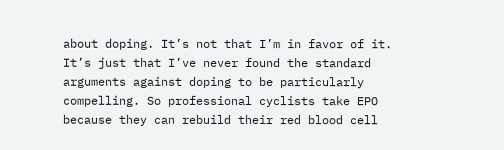about doping. It’s not that I’m in favor of it. It’s just that I’ve never found the standard arguments against doping to be particularly compelling. So professional cyclists take EPO because they can rebuild their red blood cell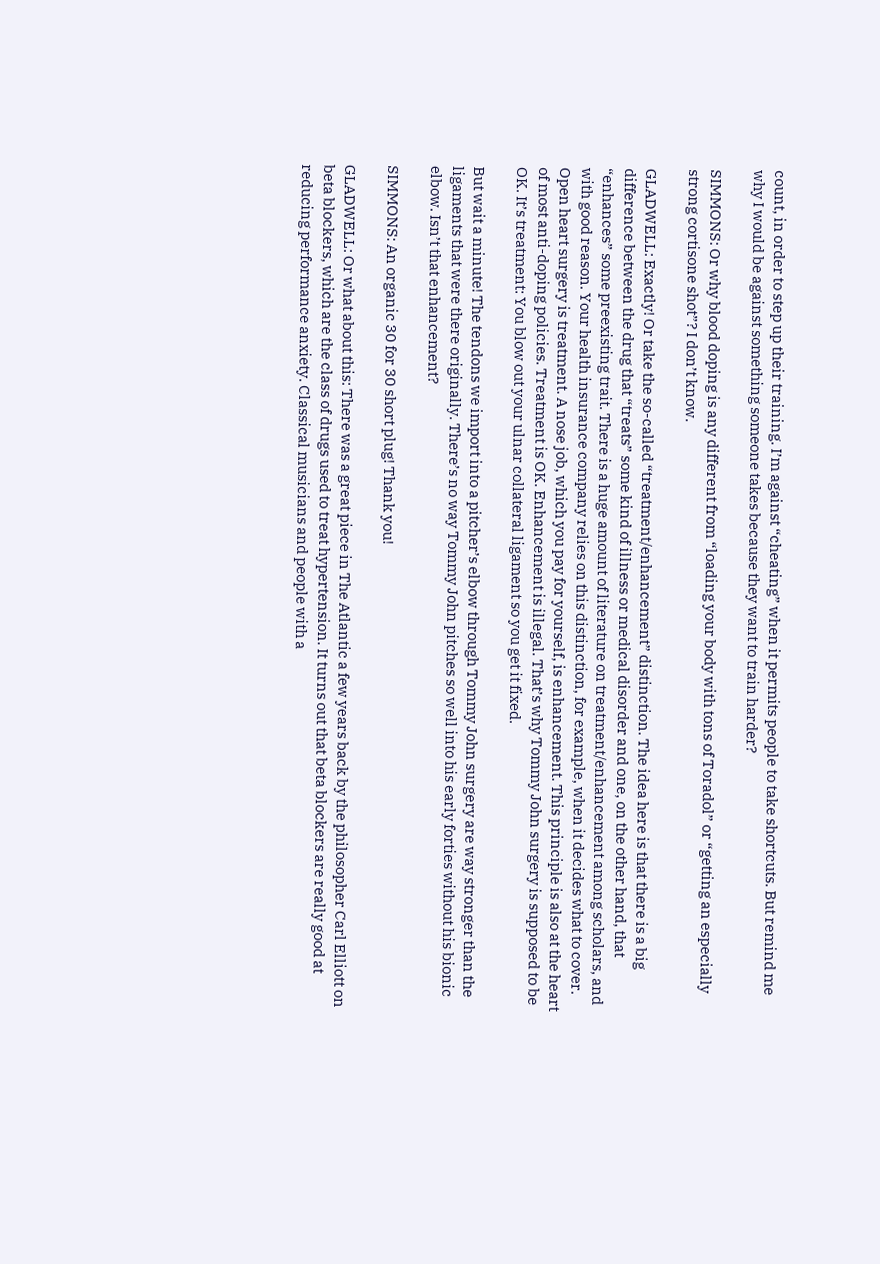count, in order to step up their training. I’m against “cheating” when it permits people to take shortcuts. But remind me why I would be against something someone takes because they want to train harder?

SIMMONS: Or why blood doping is any different from “loading your body with tons of Toradol” or “getting an especially strong cortisone shot”? I don’t know.

GLADWELL: Exactly! Or take the so-called “treatment/enhancement” distinction. The idea here is that there is a big difference between the drug that “treats” some kind of illness or medical disorder and one, on the other hand, that “enhances” some preexisting trait. There is a huge amount of literature on treatment/enhancement among scholars, and with good reason. Your health insurance company relies on this distinction, for example, when it decides what to cover. Open heart surgery is treatment. A nose job, which you pay for yourself, is enhancement. This principle is also at the heart of most anti-doping policies. Treatment is OK. Enhancement is illegal. That’s why Tommy John surgery is supposed to be OK. It’s treatment: You blow out your ulnar collateral ligament so you get it fixed.

But wait a minute! The tendons we import into a pitcher’s elbow through Tommy John surgery are way stronger than the ligaments that were there originally. There’s no way Tommy John pitches so well into his early forties without his bionic elbow. Isn’t that enhancement?

SIMMONS: An organic 30 for 30 short plug! Thank you!

GLADWELL: Or what about this: There was a great piece in The Atlantic a few years back by the philosopher Carl Elliott on beta blockers, which are the class of drugs used to treat hypertension. It turns out that beta blockers are really good at reducing performance anxiety. Classical musicians and people with a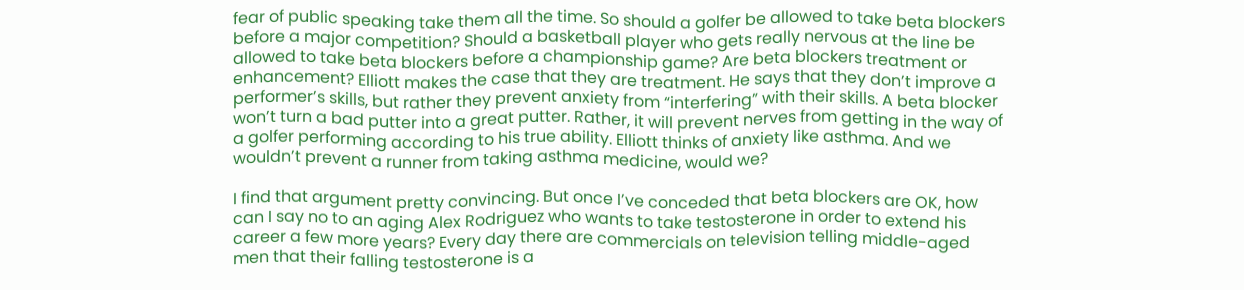fear of public speaking take them all the time. So should a golfer be allowed to take beta blockers before a major competition? Should a basketball player who gets really nervous at the line be allowed to take beta blockers before a championship game? Are beta blockers treatment or enhancement? Elliott makes the case that they are treatment. He says that they don’t improve a performer’s skills, but rather they prevent anxiety from “interfering” with their skills. A beta blocker won’t turn a bad putter into a great putter. Rather, it will prevent nerves from getting in the way of a golfer performing according to his true ability. Elliott thinks of anxiety like asthma. And we wouldn’t prevent a runner from taking asthma medicine, would we?

I find that argument pretty convincing. But once I’ve conceded that beta blockers are OK, how can I say no to an aging Alex Rodriguez who wants to take testosterone in order to extend his career a few more years? Every day there are commercials on television telling middle-aged men that their falling testosterone is a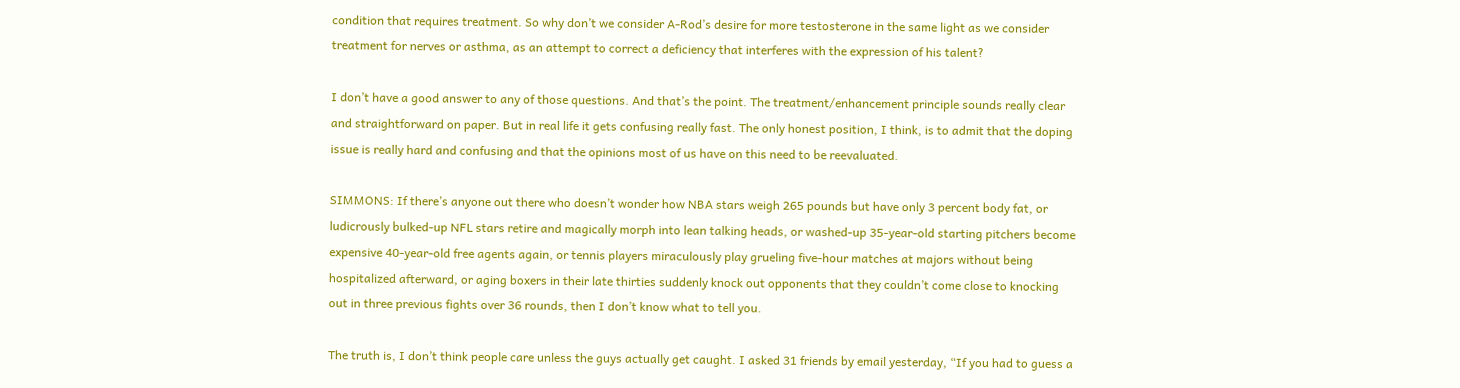condition that requires treatment. So why don’t we consider A-Rod’s desire for more testosterone in the same light as we consider treatment for nerves or asthma, as an attempt to correct a deficiency that interferes with the expression of his talent?

I don’t have a good answer to any of those questions. And that’s the point. The treatment/enhancement principle sounds really clear and straightforward on paper. But in real life it gets confusing really fast. The only honest position, I think, is to admit that the doping issue is really hard and confusing and that the opinions most of us have on this need to be reevaluated.

SIMMONS: If there’s anyone out there who doesn’t wonder how NBA stars weigh 265 pounds but have only 3 percent body fat, or ludicrously bulked-up NFL stars retire and magically morph into lean talking heads, or washed-up 35-year-old starting pitchers become expensive 40-year-old free agents again, or tennis players miraculously play grueling five-hour matches at majors without being hospitalized afterward, or aging boxers in their late thirties suddenly knock out opponents that they couldn’t come close to knocking out in three previous fights over 36 rounds, then I don’t know what to tell you.

The truth is, I don’t think people care unless the guys actually get caught. I asked 31 friends by email yesterday, “If you had to guess a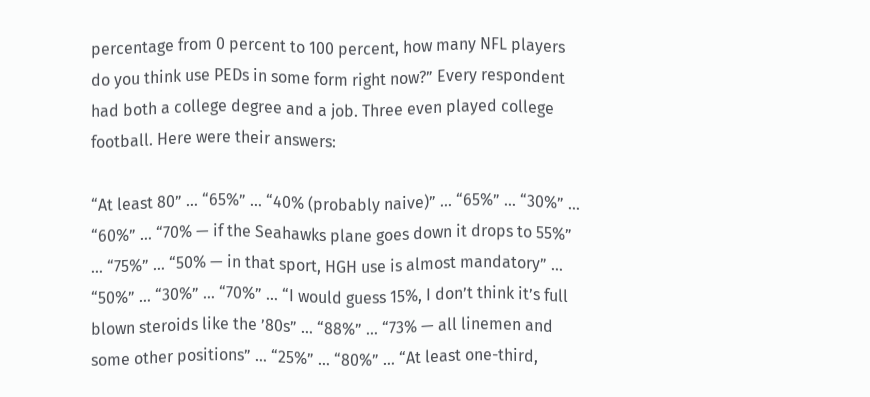percentage from 0 percent to 100 percent, how many NFL players do you think use PEDs in some form right now?” Every respondent had both a college degree and a job. Three even played college football. Here were their answers:

“At least 80” … “65%” … “40% (probably naive)” … “65%” … “30%” … “60%” … “70% — if the Seahawks plane goes down it drops to 55%” … “75%” … “50% — in that sport, HGH use is almost mandatory” … “50%” … “30%” … “70%” … “I would guess 15%, I don’t think it’s full blown steroids like the ’80s” … “88%” … “73% — all linemen and some other positions” … “25%” … “80%” … “At least one-third,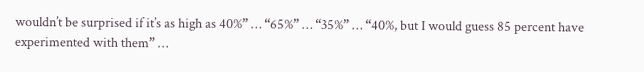wouldn’t be surprised if it’s as high as 40%” … “65%” … “35%” … “40%, but I would guess 85 percent have experimented with them” …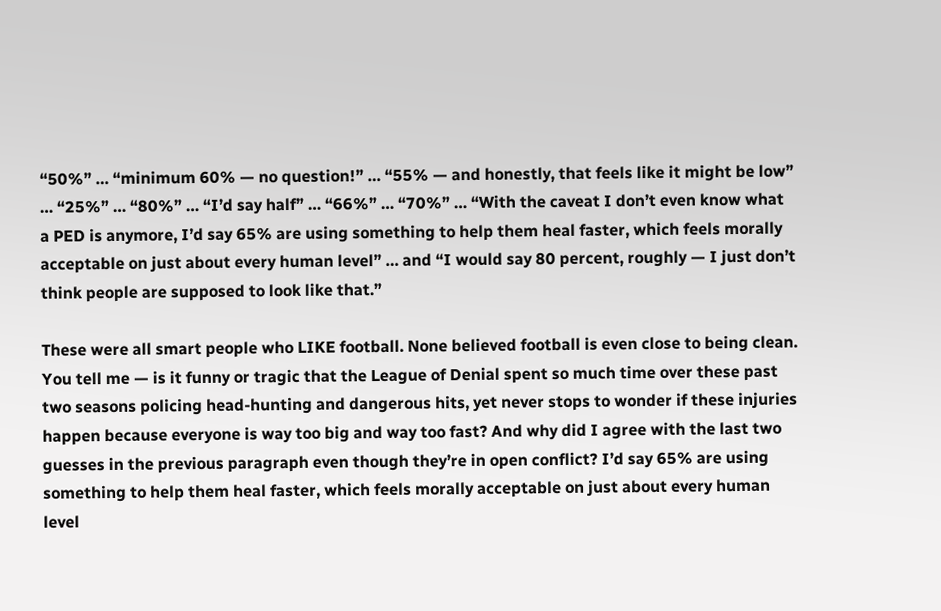“50%” … “minimum 60% — no question!” … “55% — and honestly, that feels like it might be low” … “25%” … “80%” … “I’d say half” … “66%” … “70%” … “With the caveat I don’t even know what a PED is anymore, I’d say 65% are using something to help them heal faster, which feels morally acceptable on just about every human level” … and “I would say 80 percent, roughly — I just don’t think people are supposed to look like that.”

These were all smart people who LIKE football. None believed football is even close to being clean. You tell me — is it funny or tragic that the League of Denial spent so much time over these past two seasons policing head-hunting and dangerous hits, yet never stops to wonder if these injuries happen because everyone is way too big and way too fast? And why did I agree with the last two guesses in the previous paragraph even though they’re in open conflict? I’d say 65% are using something to help them heal faster, which feels morally acceptable on just about every human level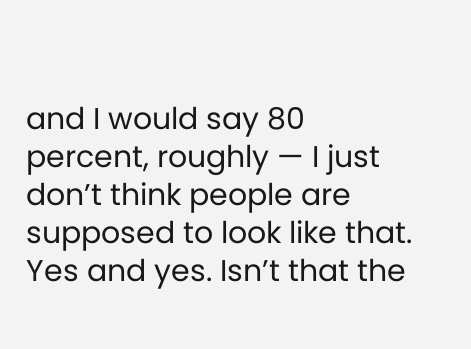and I would say 80 percent, roughly — I just don’t think people are supposed to look like that. Yes and yes. Isn’t that the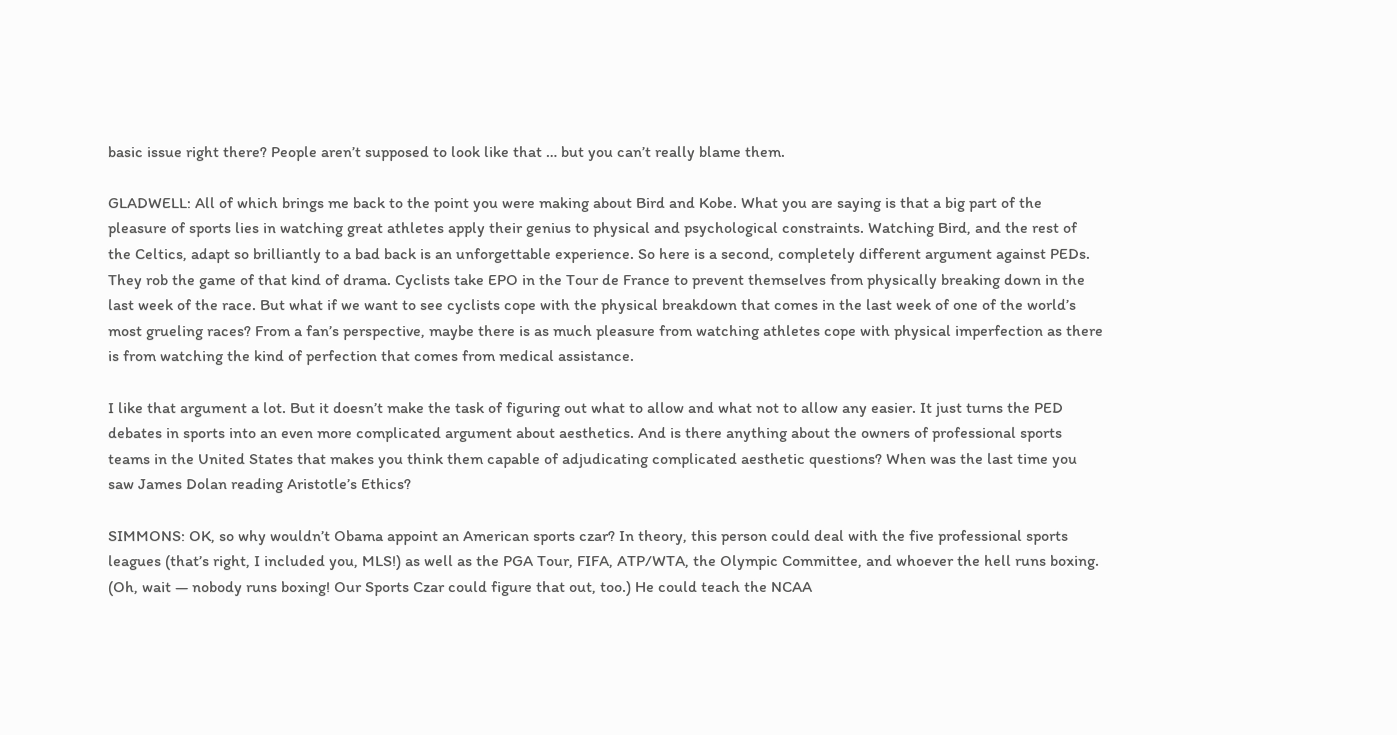basic issue right there? People aren’t supposed to look like that … but you can’t really blame them.

GLADWELL: All of which brings me back to the point you were making about Bird and Kobe. What you are saying is that a big part of the pleasure of sports lies in watching great athletes apply their genius to physical and psychological constraints. Watching Bird, and the rest of the Celtics, adapt so brilliantly to a bad back is an unforgettable experience. So here is a second, completely different argument against PEDs. They rob the game of that kind of drama. Cyclists take EPO in the Tour de France to prevent themselves from physically breaking down in the last week of the race. But what if we want to see cyclists cope with the physical breakdown that comes in the last week of one of the world’s most grueling races? From a fan’s perspective, maybe there is as much pleasure from watching athletes cope with physical imperfection as there is from watching the kind of perfection that comes from medical assistance.

I like that argument a lot. But it doesn’t make the task of figuring out what to allow and what not to allow any easier. It just turns the PED debates in sports into an even more complicated argument about aesthetics. And is there anything about the owners of professional sports teams in the United States that makes you think them capable of adjudicating complicated aesthetic questions? When was the last time you saw James Dolan reading Aristotle’s Ethics?

SIMMONS: OK, so why wouldn’t Obama appoint an American sports czar? In theory, this person could deal with the five professional sports leagues (that’s right, I included you, MLS!) as well as the PGA Tour, FIFA, ATP/WTA, the Olympic Committee, and whoever the hell runs boxing. (Oh, wait — nobody runs boxing! Our Sports Czar could figure that out, too.) He could teach the NCAA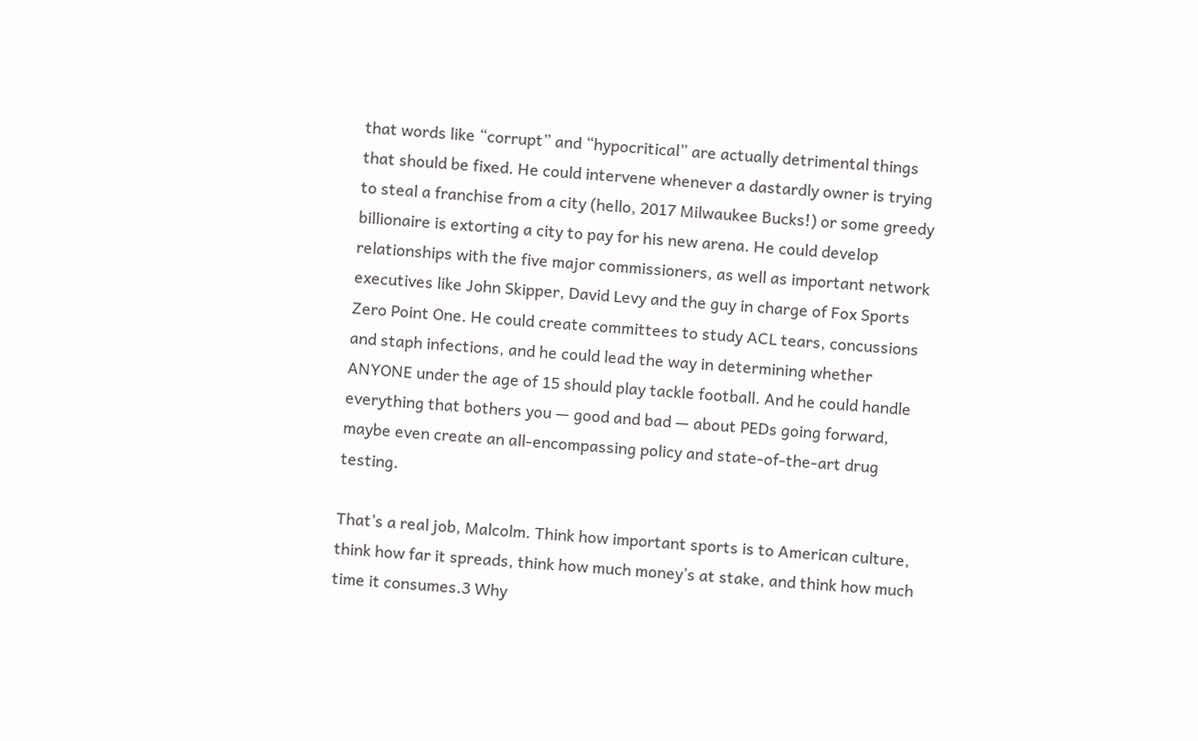that words like “corrupt” and “hypocritical” are actually detrimental things that should be fixed. He could intervene whenever a dastardly owner is trying to steal a franchise from a city (hello, 2017 Milwaukee Bucks!) or some greedy billionaire is extorting a city to pay for his new arena. He could develop relationships with the five major commissioners, as well as important network executives like John Skipper, David Levy and the guy in charge of Fox Sports Zero Point One. He could create committees to study ACL tears, concussions and staph infections, and he could lead the way in determining whether ANYONE under the age of 15 should play tackle football. And he could handle everything that bothers you — good and bad — about PEDs going forward, maybe even create an all-encompassing policy and state-of-the-art drug testing.

That’s a real job, Malcolm. Think how important sports is to American culture, think how far it spreads, think how much money’s at stake, and think how much time it consumes.3 Why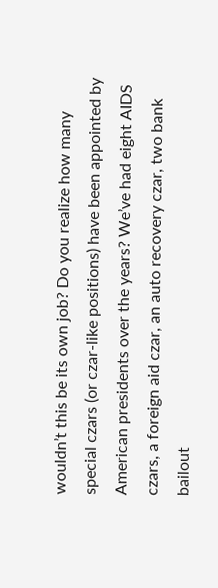wouldn’t this be its own job? Do you realize how many special czars (or czar-like positions) have been appointed by American presidents over the years? We’ve had eight AIDS czars, a foreign aid czar, an auto recovery czar, two bank bailout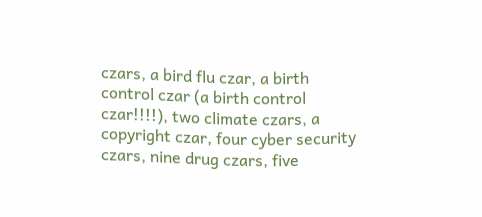czars, a bird flu czar, a birth control czar (a birth control czar!!!!), two climate czars, a copyright czar, four cyber security czars, nine drug czars, five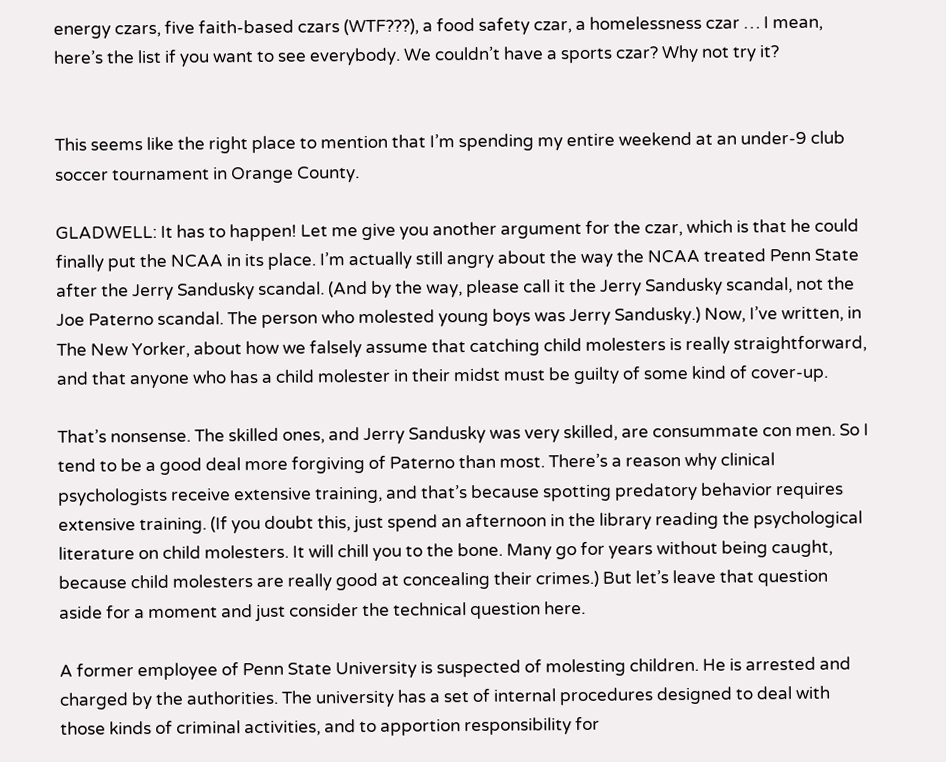energy czars, five faith-based czars (WTF???), a food safety czar, a homelessness czar … I mean, here’s the list if you want to see everybody. We couldn’t have a sports czar? Why not try it?


This seems like the right place to mention that I’m spending my entire weekend at an under-9 club soccer tournament in Orange County.

GLADWELL: It has to happen! Let me give you another argument for the czar, which is that he could finally put the NCAA in its place. I’m actually still angry about the way the NCAA treated Penn State after the Jerry Sandusky scandal. (And by the way, please call it the Jerry Sandusky scandal, not the Joe Paterno scandal. The person who molested young boys was Jerry Sandusky.) Now, I’ve written, in The New Yorker, about how we falsely assume that catching child molesters is really straightforward, and that anyone who has a child molester in their midst must be guilty of some kind of cover-up.

That’s nonsense. The skilled ones, and Jerry Sandusky was very skilled, are consummate con men. So I tend to be a good deal more forgiving of Paterno than most. There’s a reason why clinical psychologists receive extensive training, and that’s because spotting predatory behavior requires extensive training. (If you doubt this, just spend an afternoon in the library reading the psychological literature on child molesters. It will chill you to the bone. Many go for years without being caught, because child molesters are really good at concealing their crimes.) But let’s leave that question aside for a moment and just consider the technical question here.

A former employee of Penn State University is suspected of molesting children. He is arrested and charged by the authorities. The university has a set of internal procedures designed to deal with those kinds of criminal activities, and to apportion responsibility for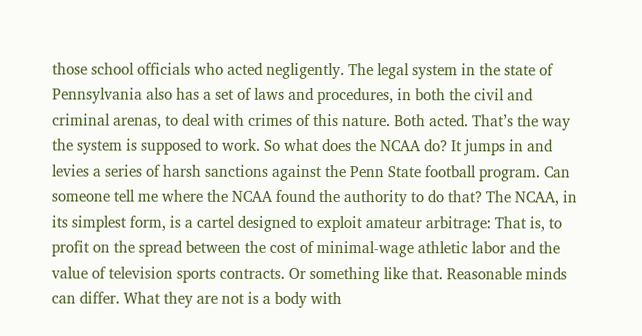those school officials who acted negligently. The legal system in the state of Pennsylvania also has a set of laws and procedures, in both the civil and criminal arenas, to deal with crimes of this nature. Both acted. That’s the way the system is supposed to work. So what does the NCAA do? It jumps in and levies a series of harsh sanctions against the Penn State football program. Can someone tell me where the NCAA found the authority to do that? The NCAA, in its simplest form, is a cartel designed to exploit amateur arbitrage: That is, to profit on the spread between the cost of minimal-wage athletic labor and the value of television sports contracts. Or something like that. Reasonable minds can differ. What they are not is a body with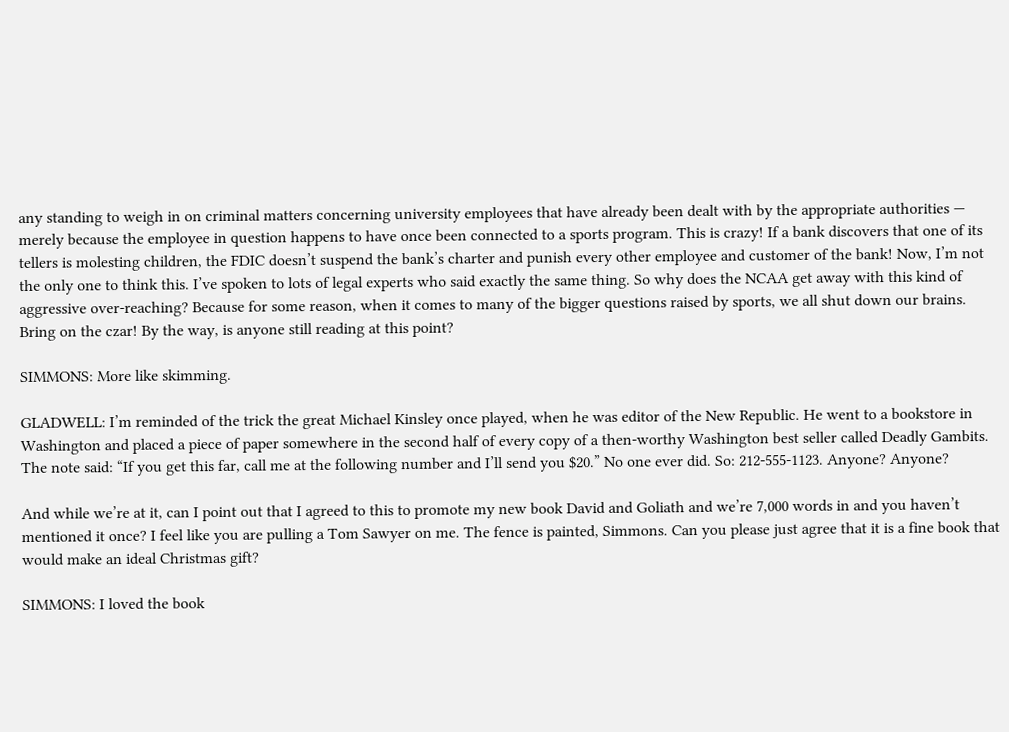any standing to weigh in on criminal matters concerning university employees that have already been dealt with by the appropriate authorities — merely because the employee in question happens to have once been connected to a sports program. This is crazy! If a bank discovers that one of its tellers is molesting children, the FDIC doesn’t suspend the bank’s charter and punish every other employee and customer of the bank! Now, I’m not the only one to think this. I’ve spoken to lots of legal experts who said exactly the same thing. So why does the NCAA get away with this kind of aggressive over-reaching? Because for some reason, when it comes to many of the bigger questions raised by sports, we all shut down our brains. Bring on the czar! By the way, is anyone still reading at this point?

SIMMONS: More like skimming.

GLADWELL: I’m reminded of the trick the great Michael Kinsley once played, when he was editor of the New Republic. He went to a bookstore in Washington and placed a piece of paper somewhere in the second half of every copy of a then-worthy Washington best seller called Deadly Gambits. The note said: “If you get this far, call me at the following number and I’ll send you $20.” No one ever did. So: 212-555-1123. Anyone? Anyone?

And while we’re at it, can I point out that I agreed to this to promote my new book David and Goliath and we’re 7,000 words in and you haven’t mentioned it once? I feel like you are pulling a Tom Sawyer on me. The fence is painted, Simmons. Can you please just agree that it is a fine book that would make an ideal Christmas gift?

SIMMONS: I loved the book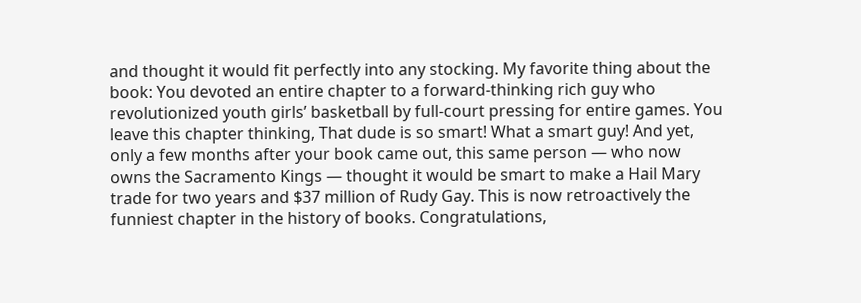and thought it would fit perfectly into any stocking. My favorite thing about the book: You devoted an entire chapter to a forward-thinking rich guy who revolutionized youth girls’ basketball by full-court pressing for entire games. You leave this chapter thinking, That dude is so smart! What a smart guy! And yet, only a few months after your book came out, this same person — who now owns the Sacramento Kings — thought it would be smart to make a Hail Mary trade for two years and $37 million of Rudy Gay. This is now retroactively the funniest chapter in the history of books. Congratulations,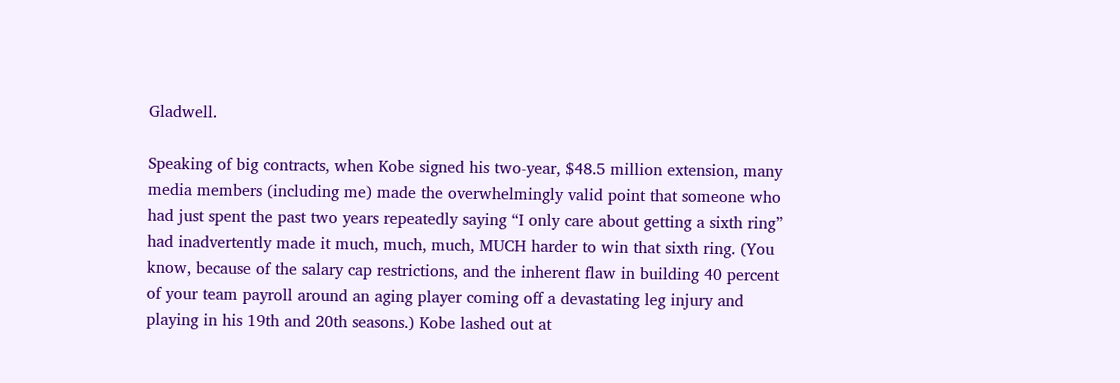Gladwell.

Speaking of big contracts, when Kobe signed his two-year, $48.5 million extension, many media members (including me) made the overwhelmingly valid point that someone who had just spent the past two years repeatedly saying “I only care about getting a sixth ring” had inadvertently made it much, much, much, MUCH harder to win that sixth ring. (You know, because of the salary cap restrictions, and the inherent flaw in building 40 percent of your team payroll around an aging player coming off a devastating leg injury and playing in his 19th and 20th seasons.) Kobe lashed out at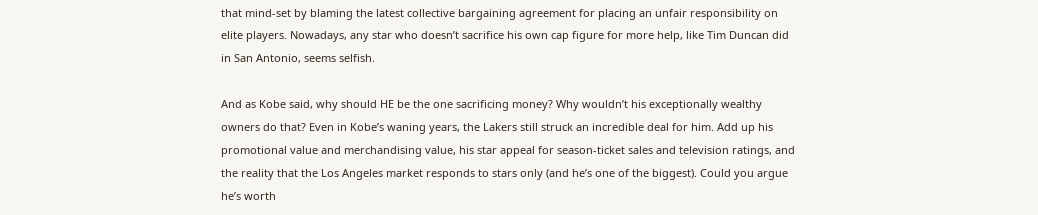that mind-set by blaming the latest collective bargaining agreement for placing an unfair responsibility on elite players. Nowadays, any star who doesn’t sacrifice his own cap figure for more help, like Tim Duncan did in San Antonio, seems selfish.

And as Kobe said, why should HE be the one sacrificing money? Why wouldn’t his exceptionally wealthy owners do that? Even in Kobe’s waning years, the Lakers still struck an incredible deal for him. Add up his promotional value and merchandising value, his star appeal for season-ticket sales and television ratings, and the reality that the Los Angeles market responds to stars only (and he’s one of the biggest). Could you argue he’s worth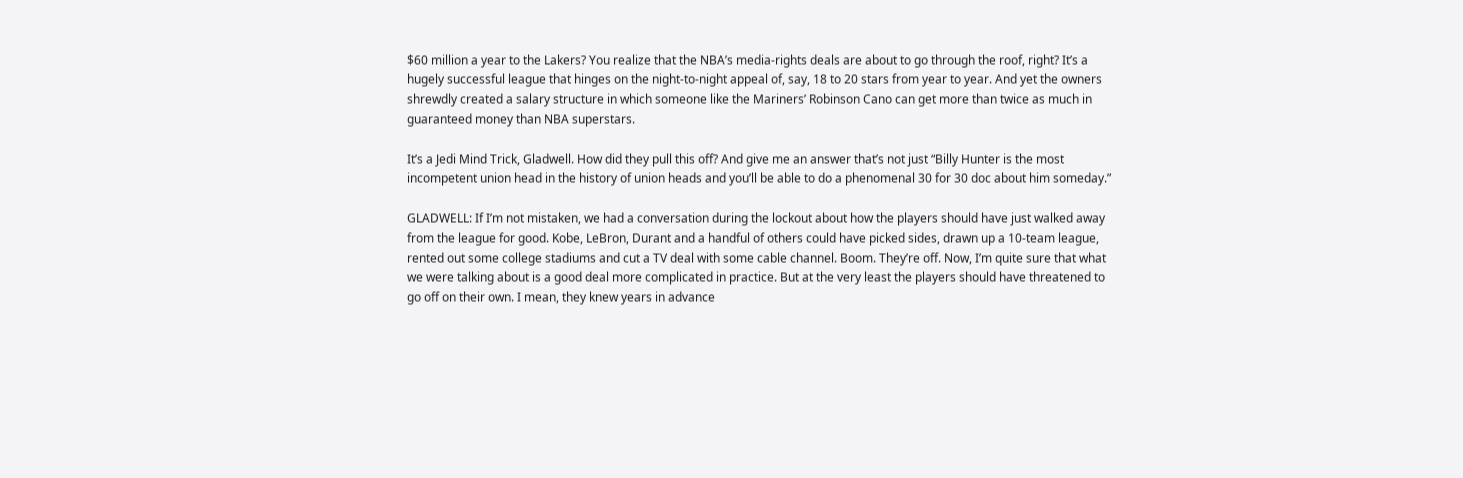$60 million a year to the Lakers? You realize that the NBA’s media-rights deals are about to go through the roof, right? It’s a hugely successful league that hinges on the night-to-night appeal of, say, 18 to 20 stars from year to year. And yet the owners shrewdly created a salary structure in which someone like the Mariners’ Robinson Cano can get more than twice as much in guaranteed money than NBA superstars.

It’s a Jedi Mind Trick, Gladwell. How did they pull this off? And give me an answer that’s not just “Billy Hunter is the most incompetent union head in the history of union heads and you’ll be able to do a phenomenal 30 for 30 doc about him someday.”

GLADWELL: If I’m not mistaken, we had a conversation during the lockout about how the players should have just walked away from the league for good. Kobe, LeBron, Durant and a handful of others could have picked sides, drawn up a 10-team league, rented out some college stadiums and cut a TV deal with some cable channel. Boom. They’re off. Now, I’m quite sure that what we were talking about is a good deal more complicated in practice. But at the very least the players should have threatened to go off on their own. I mean, they knew years in advance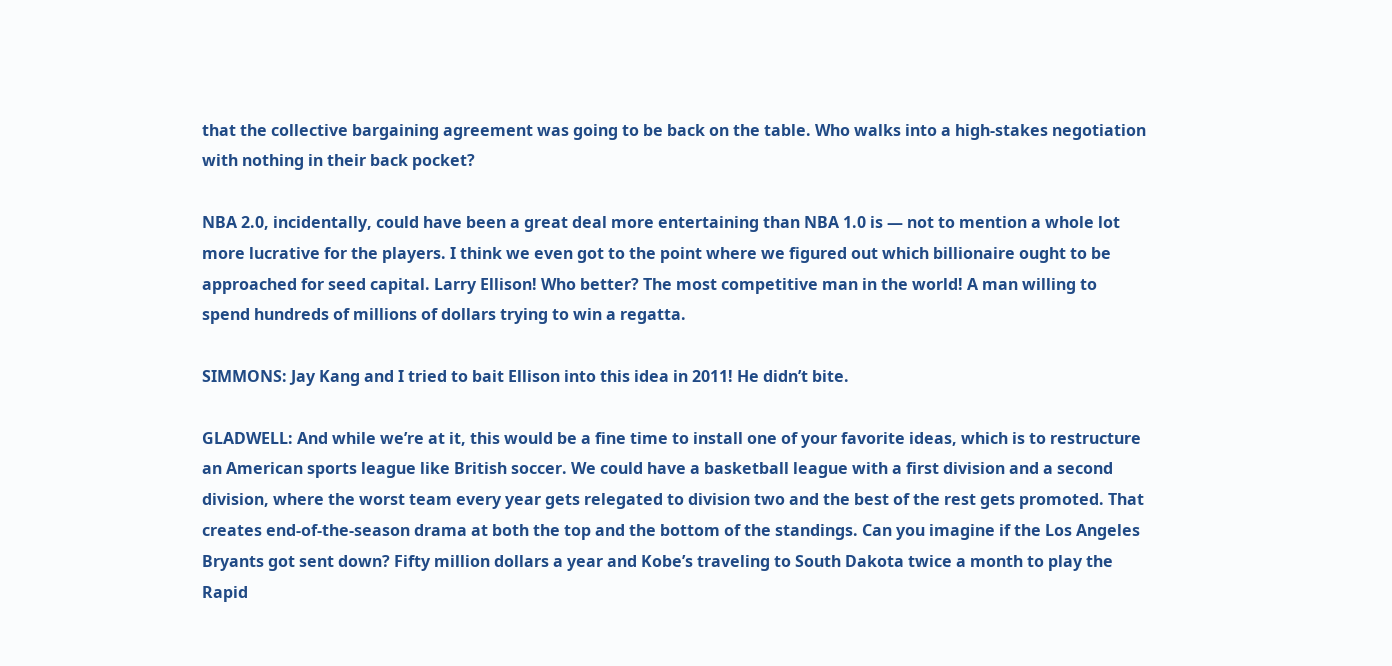that the collective bargaining agreement was going to be back on the table. Who walks into a high-stakes negotiation with nothing in their back pocket?

NBA 2.0, incidentally, could have been a great deal more entertaining than NBA 1.0 is — not to mention a whole lot more lucrative for the players. I think we even got to the point where we figured out which billionaire ought to be approached for seed capital. Larry Ellison! Who better? The most competitive man in the world! A man willing to spend hundreds of millions of dollars trying to win a regatta.

SIMMONS: Jay Kang and I tried to bait Ellison into this idea in 2011! He didn’t bite.

GLADWELL: And while we’re at it, this would be a fine time to install one of your favorite ideas, which is to restructure an American sports league like British soccer. We could have a basketball league with a first division and a second division, where the worst team every year gets relegated to division two and the best of the rest gets promoted. That creates end-of-the-season drama at both the top and the bottom of the standings. Can you imagine if the Los Angeles Bryants got sent down? Fifty million dollars a year and Kobe’s traveling to South Dakota twice a month to play the Rapid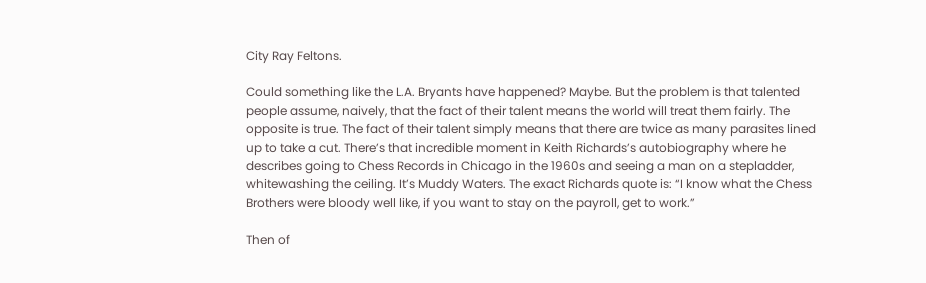City Ray Feltons.

Could something like the L.A. Bryants have happened? Maybe. But the problem is that talented people assume, naively, that the fact of their talent means the world will treat them fairly. The opposite is true. The fact of their talent simply means that there are twice as many parasites lined up to take a cut. There’s that incredible moment in Keith Richards’s autobiography where he describes going to Chess Records in Chicago in the 1960s and seeing a man on a stepladder, whitewashing the ceiling. It’s Muddy Waters. The exact Richards quote is: “I know what the Chess Brothers were bloody well like, if you want to stay on the payroll, get to work.”

Then of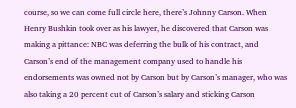course, so we can come full circle here, there’s Johnny Carson. When Henry Bushkin took over as his lawyer, he discovered that Carson was making a pittance: NBC was deferring the bulk of his contract, and Carson’s end of the management company used to handle his endorsements was owned not by Carson but by Carson’s manager, who was also taking a 20 percent cut of Carson’s salary and sticking Carson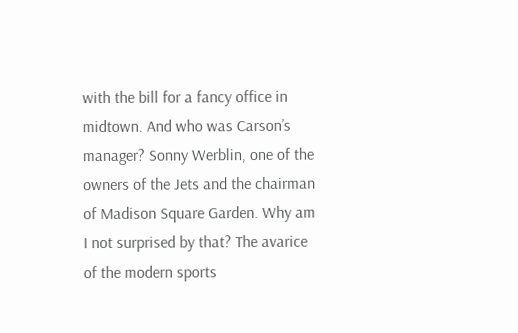with the bill for a fancy office in midtown. And who was Carson’s manager? Sonny Werblin, one of the owners of the Jets and the chairman of Madison Square Garden. Why am I not surprised by that? The avarice of the modern sports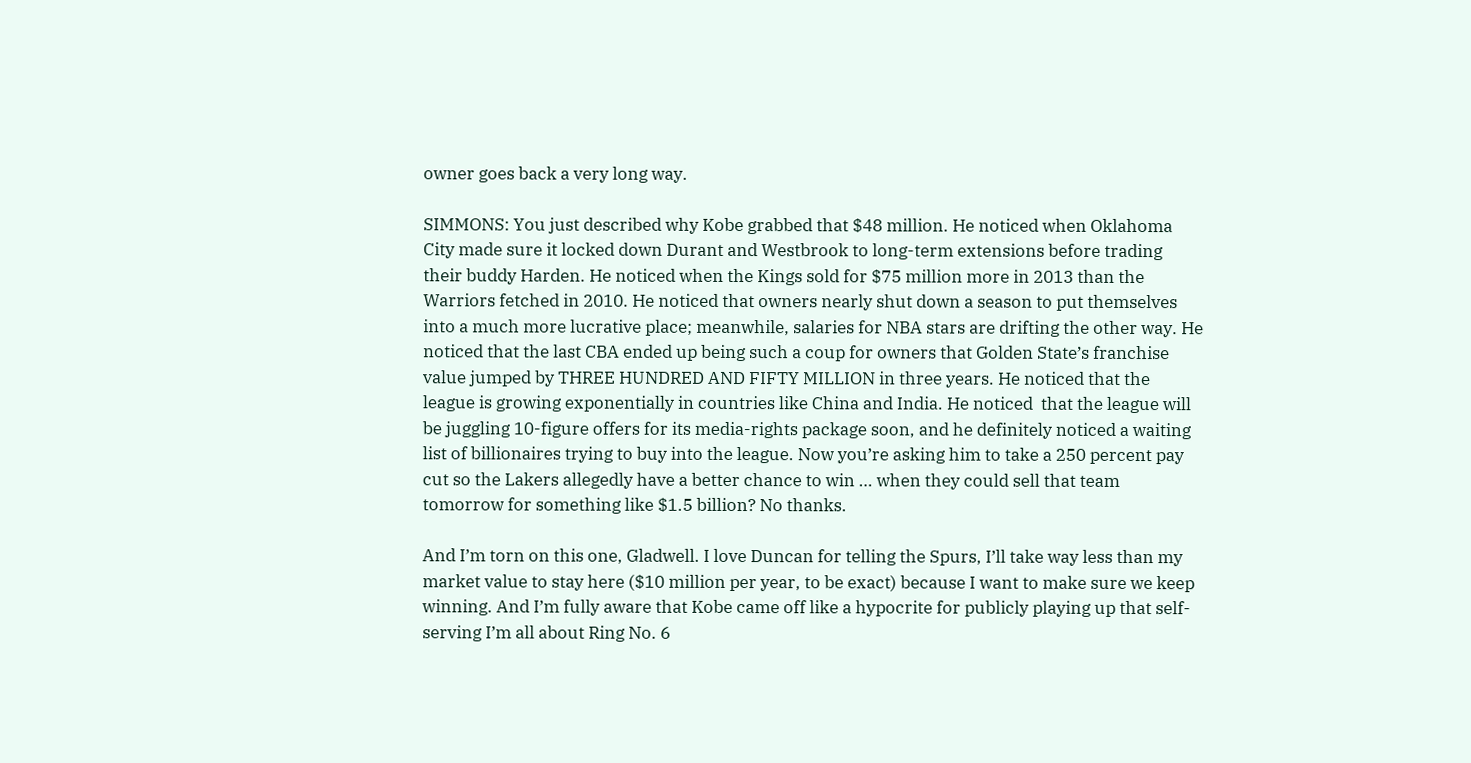owner goes back a very long way.

SIMMONS: You just described why Kobe grabbed that $48 million. He noticed when Oklahoma City made sure it locked down Durant and Westbrook to long-term extensions before trading their buddy Harden. He noticed when the Kings sold for $75 million more in 2013 than the Warriors fetched in 2010. He noticed that owners nearly shut down a season to put themselves into a much more lucrative place; meanwhile, salaries for NBA stars are drifting the other way. He noticed that the last CBA ended up being such a coup for owners that Golden State’s franchise value jumped by THREE HUNDRED AND FIFTY MILLION in three years. He noticed that the league is growing exponentially in countries like China and India. He noticed  that the league will be juggling 10-figure offers for its media-rights package soon, and he definitely noticed a waiting list of billionaires trying to buy into the league. Now you’re asking him to take a 250 percent pay cut so the Lakers allegedly have a better chance to win … when they could sell that team tomorrow for something like $1.5 billion? No thanks.

And I’m torn on this one, Gladwell. I love Duncan for telling the Spurs, I’ll take way less than my market value to stay here ($10 million per year, to be exact) because I want to make sure we keep winning. And I’m fully aware that Kobe came off like a hypocrite for publicly playing up that self-serving I’m all about Ring No. 6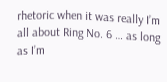rhetoric when it was really I’m all about Ring No. 6 … as long as I’m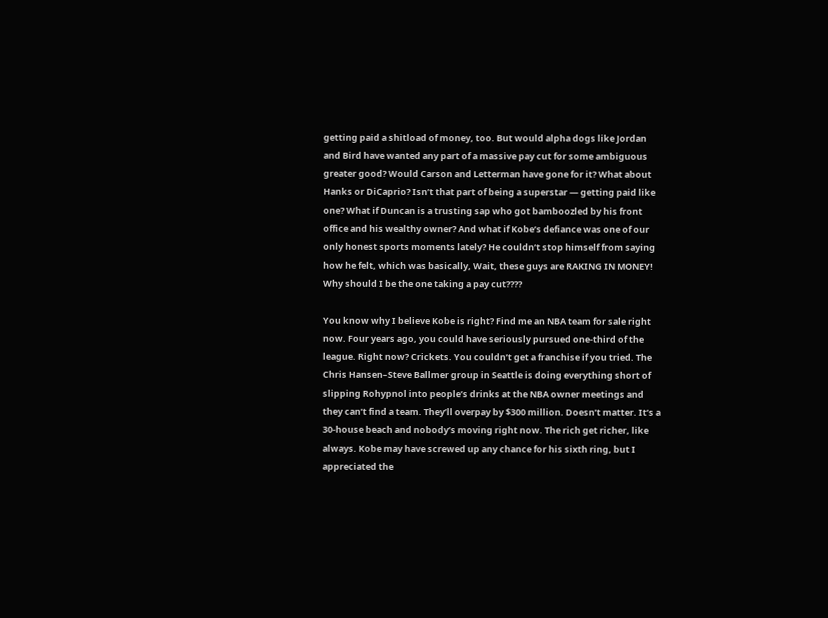getting paid a shitload of money, too. But would alpha dogs like Jordan and Bird have wanted any part of a massive pay cut for some ambiguous greater good? Would Carson and Letterman have gone for it? What about Hanks or DiCaprio? Isn’t that part of being a superstar — getting paid like one? What if Duncan is a trusting sap who got bamboozled by his front office and his wealthy owner? And what if Kobe’s defiance was one of our only honest sports moments lately? He couldn’t stop himself from saying how he felt, which was basically, Wait, these guys are RAKING IN MONEY! Why should I be the one taking a pay cut????

You know why I believe Kobe is right? Find me an NBA team for sale right now. Four years ago, you could have seriously pursued one-third of the league. Right now? Crickets. You couldn’t get a franchise if you tried. The Chris Hansen–Steve Ballmer group in Seattle is doing everything short of slipping Rohypnol into people’s drinks at the NBA owner meetings and they can’t find a team. They’ll overpay by $300 million. Doesn’t matter. It’s a 30-house beach and nobody’s moving right now. The rich get richer, like always. Kobe may have screwed up any chance for his sixth ring, but I appreciated the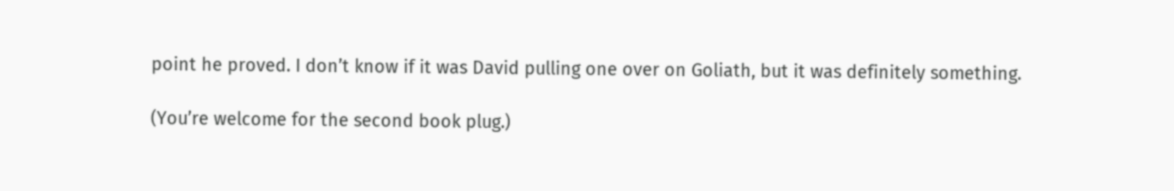point he proved. I don’t know if it was David pulling one over on Goliath, but it was definitely something.

(You’re welcome for the second book plug.)